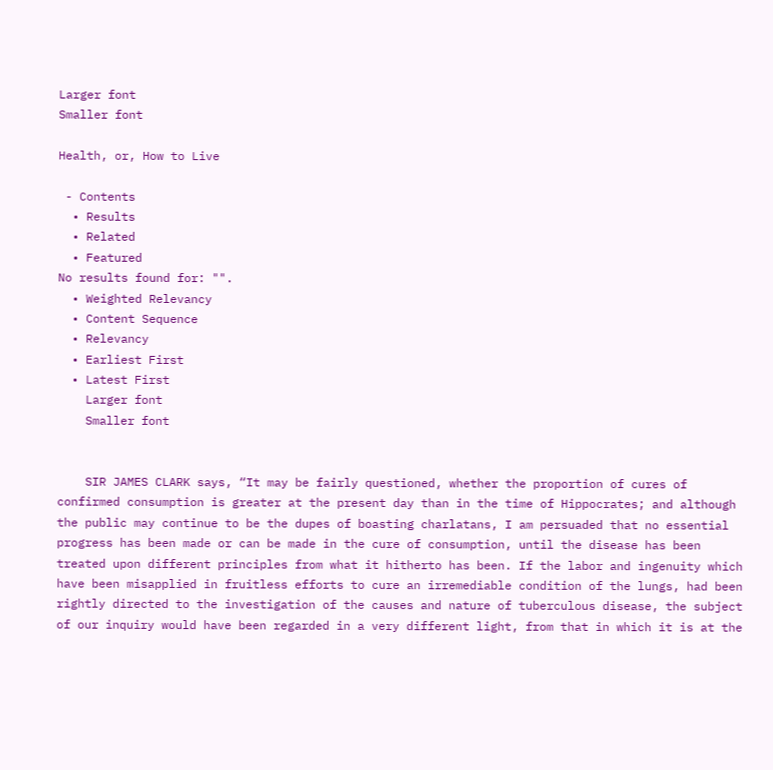Larger font
Smaller font

Health, or, How to Live

 - Contents
  • Results
  • Related
  • Featured
No results found for: "".
  • Weighted Relevancy
  • Content Sequence
  • Relevancy
  • Earliest First
  • Latest First
    Larger font
    Smaller font


    SIR JAMES CLARK says, “It may be fairly questioned, whether the proportion of cures of confirmed consumption is greater at the present day than in the time of Hippocrates; and although the public may continue to be the dupes of boasting charlatans, I am persuaded that no essential progress has been made or can be made in the cure of consumption, until the disease has been treated upon different principles from what it hitherto has been. If the labor and ingenuity which have been misapplied in fruitless efforts to cure an irremediable condition of the lungs, had been rightly directed to the investigation of the causes and nature of tuberculous disease, the subject of our inquiry would have been regarded in a very different light, from that in which it is at the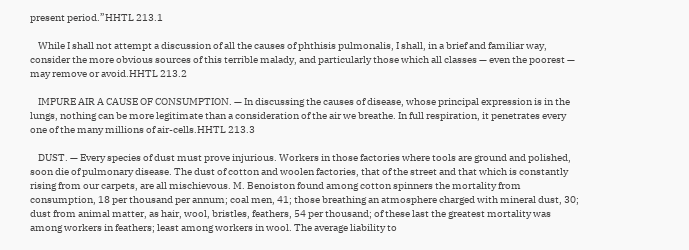present period.”HHTL 213.1

    While I shall not attempt a discussion of all the causes of phthisis pulmonalis, I shall, in a brief and familiar way, consider the more obvious sources of this terrible malady, and particularly those which all classes — even the poorest — may remove or avoid.HHTL 213.2

    IMPURE AIR A CAUSE OF CONSUMPTION. — In discussing the causes of disease, whose principal expression is in the lungs, nothing can be more legitimate than a consideration of the air we breathe. In full respiration, it penetrates every one of the many millions of air-cells.HHTL 213.3

    DUST. — Every species of dust must prove injurious. Workers in those factories where tools are ground and polished, soon die of pulmonary disease. The dust of cotton and woolen factories, that of the street and that which is constantly rising from our carpets, are all mischievous. M. Benoiston found among cotton spinners the mortality from consumption, 18 per thousand per annum; coal men, 41; those breathing an atmosphere charged with mineral dust, 30; dust from animal matter, as hair, wool, bristles, feathers, 54 per thousand; of these last the greatest mortality was among workers in feathers; least among workers in wool. The average liability to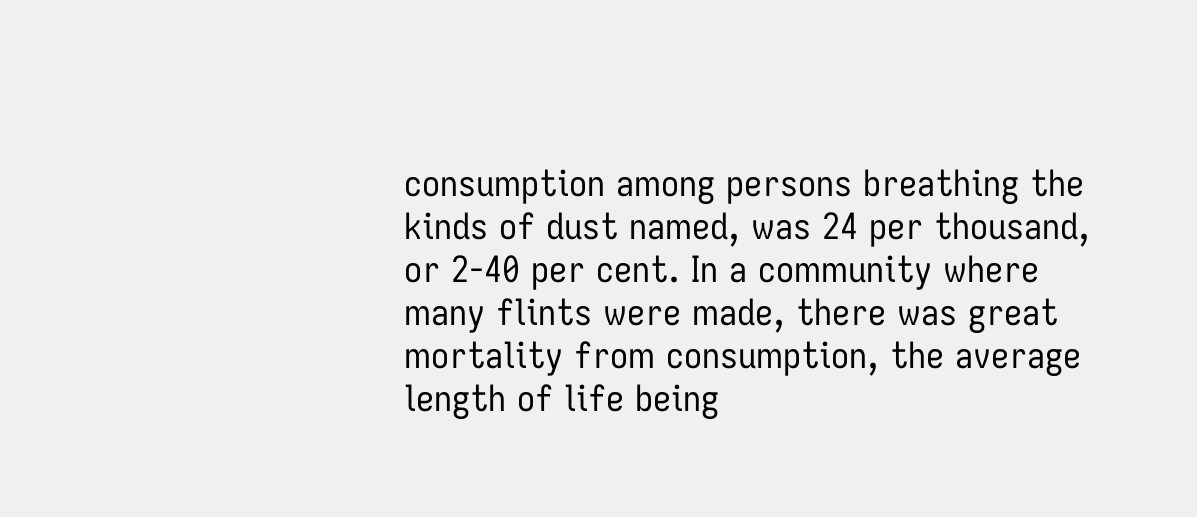consumption among persons breathing the kinds of dust named, was 24 per thousand, or 2-40 per cent. In a community where many flints were made, there was great mortality from consumption, the average length of life being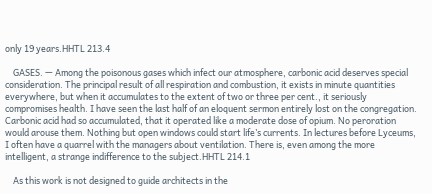only 19 years.HHTL 213.4

    GASES. — Among the poisonous gases which infect our atmosphere, carbonic acid deserves special consideration. The principal result of all respiration and combustion, it exists in minute quantities everywhere, but when it accumulates to the extent of two or three per cent., it seriously compromises health. I have seen the last half of an eloquent sermon entirely lost on the congregation. Carbonic acid had so accumulated, that it operated like a moderate dose of opium. No peroration would arouse them. Nothing but open windows could start life’s currents. In lectures before Lyceums, I often have a quarrel with the managers about ventilation. There is, even among the more intelligent, a strange indifference to the subject.HHTL 214.1

    As this work is not designed to guide architects in the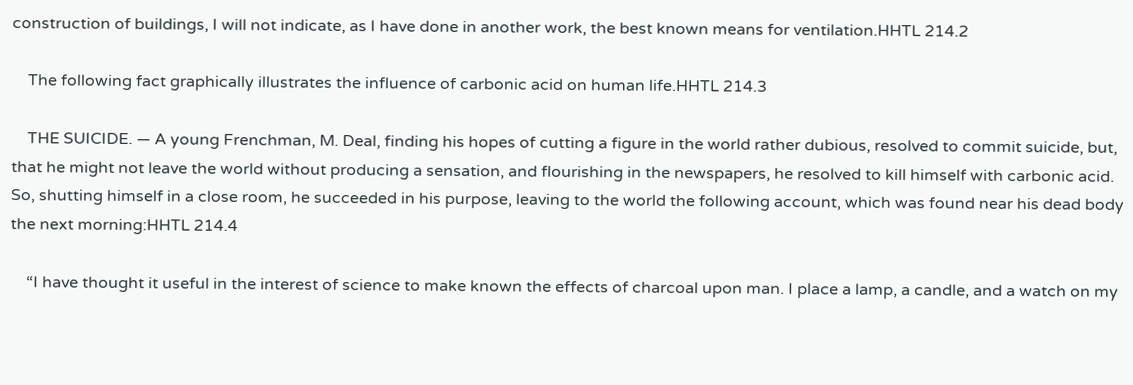construction of buildings, I will not indicate, as I have done in another work, the best known means for ventilation.HHTL 214.2

    The following fact graphically illustrates the influence of carbonic acid on human life.HHTL 214.3

    THE SUICIDE. — A young Frenchman, M. Deal, finding his hopes of cutting a figure in the world rather dubious, resolved to commit suicide, but, that he might not leave the world without producing a sensation, and flourishing in the newspapers, he resolved to kill himself with carbonic acid. So, shutting himself in a close room, he succeeded in his purpose, leaving to the world the following account, which was found near his dead body the next morning:HHTL 214.4

    “I have thought it useful in the interest of science to make known the effects of charcoal upon man. I place a lamp, a candle, and a watch on my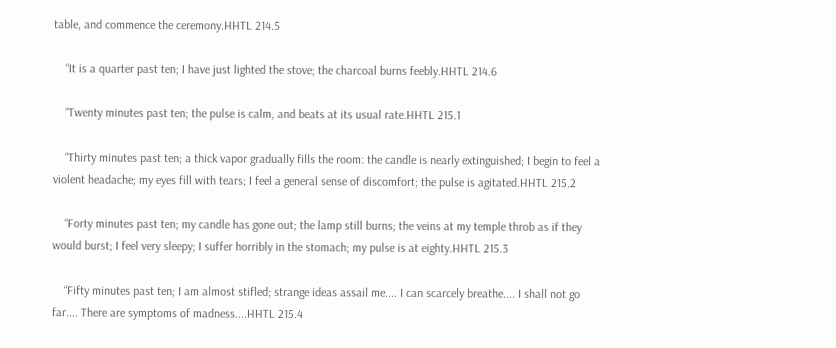table, and commence the ceremony.HHTL 214.5

    “It is a quarter past ten; I have just lighted the stove; the charcoal burns feebly.HHTL 214.6

    “Twenty minutes past ten; the pulse is calm, and beats at its usual rate.HHTL 215.1

    “Thirty minutes past ten; a thick vapor gradually fills the room: the candle is nearly extinguished; I begin to feel a violent headache; my eyes fill with tears; I feel a general sense of discomfort; the pulse is agitated.HHTL 215.2

    “Forty minutes past ten; my candle has gone out; the lamp still burns; the veins at my temple throb as if they would burst; I feel very sleepy; I suffer horribly in the stomach; my pulse is at eighty.HHTL 215.3

    “Fifty minutes past ten; I am almost stifled; strange ideas assail me.... I can scarcely breathe.... I shall not go far.... There are symptoms of madness....HHTL 215.4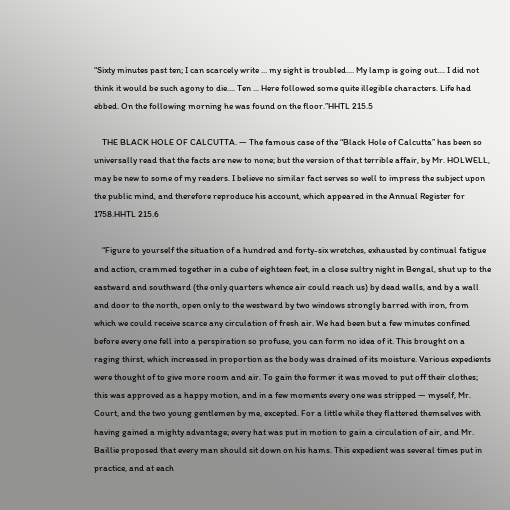“Sixty minutes past ten; I can scarcely write ... my sight is troubled.... My lamp is going out.... I did not think it would be such agony to die.... Ten ... Here followed some quite illegible characters. Life had ebbed. On the following morning he was found on the floor.”HHTL 215.5

    THE BLACK HOLE OF CALCUTTA. — The famous case of the “Black Hole of Calcutta” has been so universally read that the facts are new to none; but the version of that terrible affair, by Mr. HOLWELL, may be new to some of my readers. I believe no similar fact serves so well to impress the subject upon the public mind, and therefore reproduce his account, which appeared in the Annual Register for 1758.HHTL 215.6

    “Figure to yourself the situation of a hundred and forty-six wretches, exhausted by continual fatigue and action, crammed together in a cube of eighteen feet, in a close sultry night in Bengal, shut up to the eastward and southward (the only quarters whence air could reach us) by dead walls, and by a wall and door to the north, open only to the westward by two windows strongly barred with iron, from which we could receive scarce any circulation of fresh air. We had been but a few minutes confined before every one fell into a perspiration so profuse, you can form no idea of it. This brought on a raging thirst, which increased in proportion as the body was drained of its moisture. Various expedients were thought of to give more room and air. To gain the former it was moved to put off their clothes; this was approved as a happy motion, and in a few moments every one was stripped — myself, Mr. Court, and the two young gentlemen by me, excepted. For a little while they flattered themselves with having gained a mighty advantage; every hat was put in motion to gain a circulation of air, and Mr. Baillie proposed that every man should sit down on his hams. This expedient was several times put in practice, and at each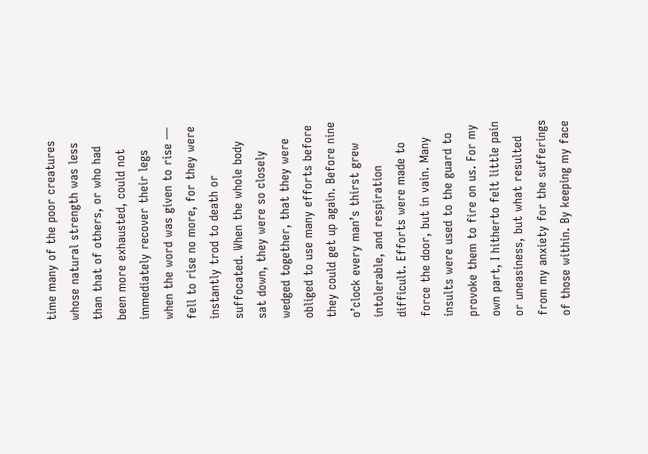time many of the poor creatures whose natural strength was less than that of others, or who had been more exhausted, could not immediately recover their legs when the word was given to rise — fell to rise no more, for they were instantly trod to death or suffocated. When the whole body sat down, they were so closely wedged together, that they were obliged to use many efforts before they could get up again. Before nine o’clock every man’s thirst grew intolerable, and respiration difficult. Efforts were made to force the door, but in vain. Many insults were used to the guard to provoke them to fire on us. For my own part, I hitherto felt little pain or uneasiness, but what resulted from my anxiety for the sufferings of those within. By keeping my face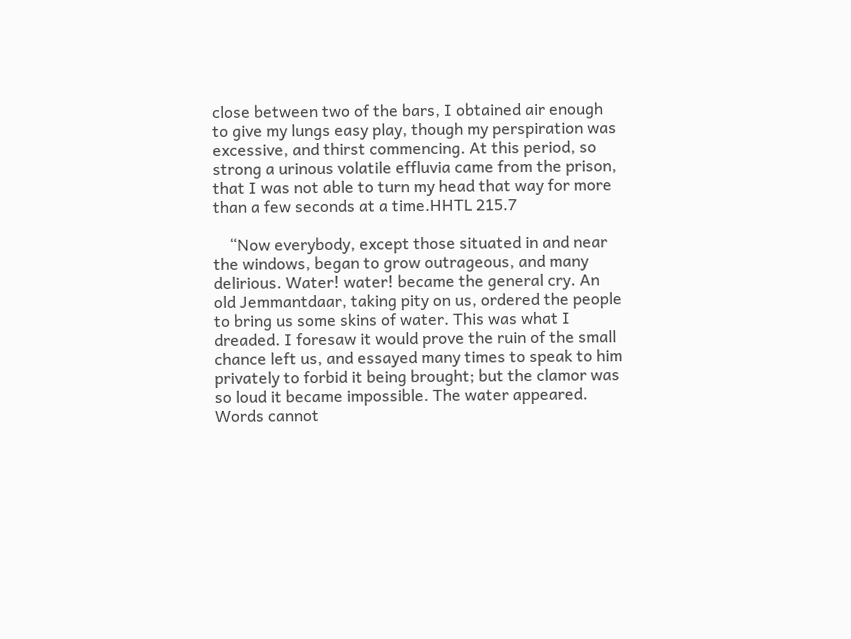close between two of the bars, I obtained air enough to give my lungs easy play, though my perspiration was excessive, and thirst commencing. At this period, so strong a urinous volatile effluvia came from the prison, that I was not able to turn my head that way for more than a few seconds at a time.HHTL 215.7

    “Now everybody, except those situated in and near the windows, began to grow outrageous, and many delirious. Water! water! became the general cry. An old Jemmantdaar, taking pity on us, ordered the people to bring us some skins of water. This was what I dreaded. I foresaw it would prove the ruin of the small chance left us, and essayed many times to speak to him privately to forbid it being brought; but the clamor was so loud it became impossible. The water appeared. Words cannot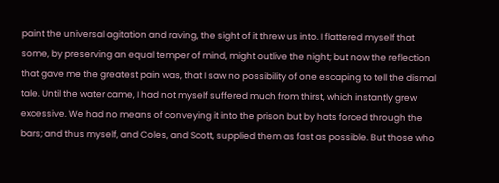paint the universal agitation and raving, the sight of it threw us into. I flattered myself that some, by preserving an equal temper of mind, might outlive the night; but now the reflection that gave me the greatest pain was, that I saw no possibility of one escaping to tell the dismal tale. Until the water came, I had not myself suffered much from thirst, which instantly grew excessive. We had no means of conveying it into the prison but by hats forced through the bars; and thus myself, and Coles, and Scott, supplied them as fast as possible. But those who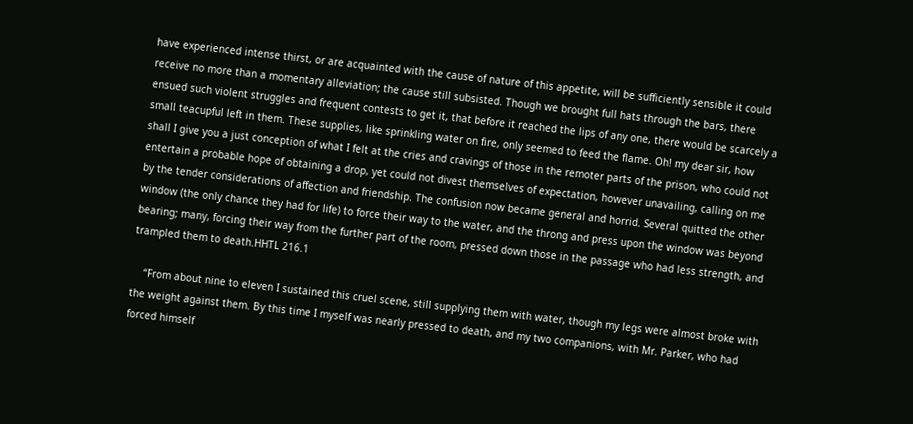have experienced intense thirst, or are acquainted with the cause of nature of this appetite, will be sufficiently sensible it could receive no more than a momentary alleviation; the cause still subsisted. Though we brought full hats through the bars, there ensued such violent struggles and frequent contests to get it, that before it reached the lips of any one, there would be scarcely a small teacupful left in them. These supplies, like sprinkling water on fire, only seemed to feed the flame. Oh! my dear sir, how shall I give you a just conception of what I felt at the cries and cravings of those in the remoter parts of the prison, who could not entertain a probable hope of obtaining a drop, yet could not divest themselves of expectation, however unavailing, calling on me by the tender considerations of affection and friendship. The confusion now became general and horrid. Several quitted the other window (the only chance they had for life) to force their way to the water, and the throng and press upon the window was beyond bearing; many, forcing their way from the further part of the room, pressed down those in the passage who had less strength, and trampled them to death.HHTL 216.1

    “From about nine to eleven I sustained this cruel scene, still supplying them with water, though my legs were almost broke with the weight against them. By this time I myself was nearly pressed to death, and my two companions, with Mr. Parker, who had forced himself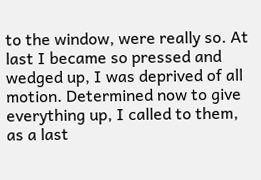to the window, were really so. At last I became so pressed and wedged up, I was deprived of all motion. Determined now to give everything up, I called to them, as a last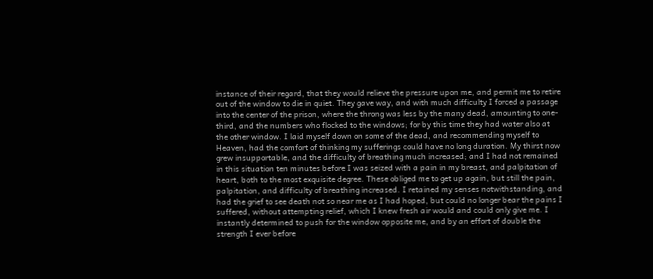instance of their regard, that they would relieve the pressure upon me, and permit me to retire out of the window to die in quiet. They gave way, and with much difficulty I forced a passage into the center of the prison, where the throng was less by the many dead, amounting to one-third, and the numbers who flocked to the windows; for by this time they had water also at the other window. I laid myself down on some of the dead, and recommending myself to Heaven, had the comfort of thinking my sufferings could have no long duration. My thirst now grew insupportable, and the difficulty of breathing much increased; and I had not remained in this situation ten minutes before I was seized with a pain in my breast, and palpitation of heart, both to the most exquisite degree. These obliged me to get up again, but still the pain, palpitation, and difficulty of breathing increased. I retained my senses notwithstanding, and had the grief to see death not so near me as I had hoped, but could no longer bear the pains I suffered, without attempting relief, which I knew fresh air would and could only give me. I instantly determined to push for the window opposite me, and by an effort of double the strength I ever before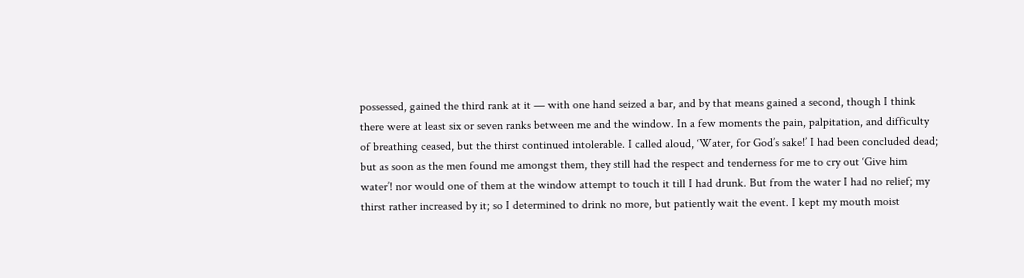possessed, gained the third rank at it — with one hand seized a bar, and by that means gained a second, though I think there were at least six or seven ranks between me and the window. In a few moments the pain, palpitation, and difficulty of breathing ceased, but the thirst continued intolerable. I called aloud, ‘Water, for God’s sake!’ I had been concluded dead; but as soon as the men found me amongst them, they still had the respect and tenderness for me to cry out ‘Give him water’! nor would one of them at the window attempt to touch it till I had drunk. But from the water I had no relief; my thirst rather increased by it; so I determined to drink no more, but patiently wait the event. I kept my mouth moist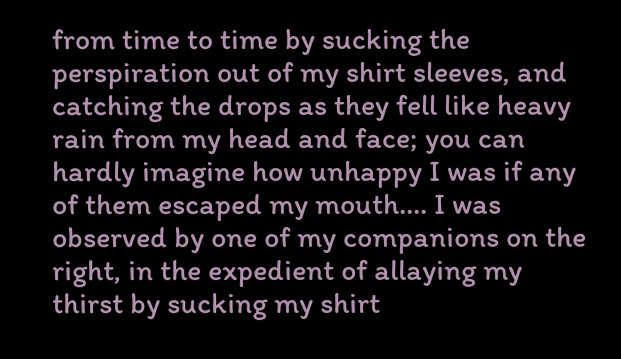from time to time by sucking the perspiration out of my shirt sleeves, and catching the drops as they fell like heavy rain from my head and face; you can hardly imagine how unhappy I was if any of them escaped my mouth.... I was observed by one of my companions on the right, in the expedient of allaying my thirst by sucking my shirt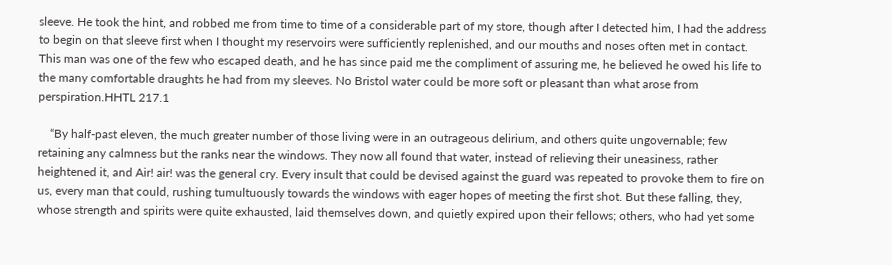sleeve. He took the hint, and robbed me from time to time of a considerable part of my store, though after I detected him, I had the address to begin on that sleeve first when I thought my reservoirs were sufficiently replenished, and our mouths and noses often met in contact. This man was one of the few who escaped death, and he has since paid me the compliment of assuring me, he believed he owed his life to the many comfortable draughts he had from my sleeves. No Bristol water could be more soft or pleasant than what arose from perspiration.HHTL 217.1

    “By half-past eleven, the much greater number of those living were in an outrageous delirium, and others quite ungovernable; few retaining any calmness but the ranks near the windows. They now all found that water, instead of relieving their uneasiness, rather heightened it, and Air! air! was the general cry. Every insult that could be devised against the guard was repeated to provoke them to fire on us, every man that could, rushing tumultuously towards the windows with eager hopes of meeting the first shot. But these falling, they, whose strength and spirits were quite exhausted, laid themselves down, and quietly expired upon their fellows; others, who had yet some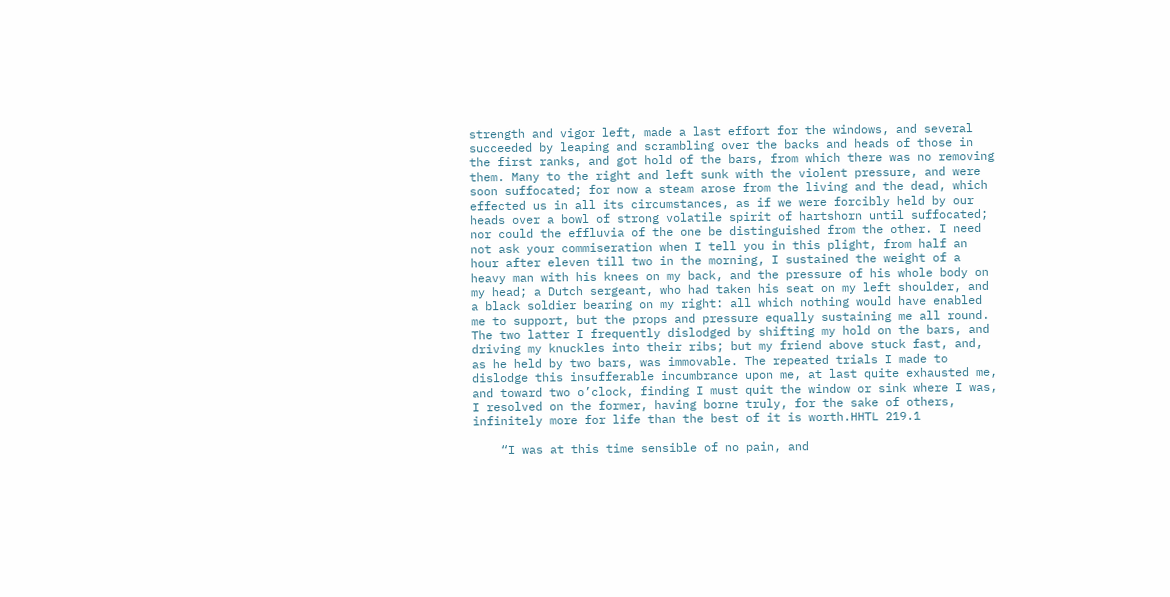strength and vigor left, made a last effort for the windows, and several succeeded by leaping and scrambling over the backs and heads of those in the first ranks, and got hold of the bars, from which there was no removing them. Many to the right and left sunk with the violent pressure, and were soon suffocated; for now a steam arose from the living and the dead, which effected us in all its circumstances, as if we were forcibly held by our heads over a bowl of strong volatile spirit of hartshorn until suffocated; nor could the effluvia of the one be distinguished from the other. I need not ask your commiseration when I tell you in this plight, from half an hour after eleven till two in the morning, I sustained the weight of a heavy man with his knees on my back, and the pressure of his whole body on my head; a Dutch sergeant, who had taken his seat on my left shoulder, and a black soldier bearing on my right: all which nothing would have enabled me to support, but the props and pressure equally sustaining me all round. The two latter I frequently dislodged by shifting my hold on the bars, and driving my knuckles into their ribs; but my friend above stuck fast, and, as he held by two bars, was immovable. The repeated trials I made to dislodge this insufferable incumbrance upon me, at last quite exhausted me, and toward two o’clock, finding I must quit the window or sink where I was, I resolved on the former, having borne truly, for the sake of others, infinitely more for life than the best of it is worth.HHTL 219.1

    “I was at this time sensible of no pain, and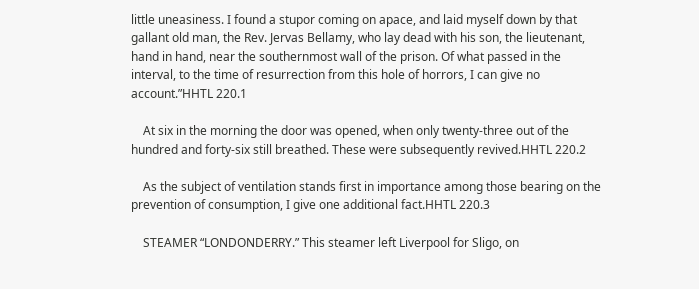little uneasiness. I found a stupor coming on apace, and laid myself down by that gallant old man, the Rev. Jervas Bellamy, who lay dead with his son, the lieutenant, hand in hand, near the southernmost wall of the prison. Of what passed in the interval, to the time of resurrection from this hole of horrors, I can give no account.”HHTL 220.1

    At six in the morning the door was opened, when only twenty-three out of the hundred and forty-six still breathed. These were subsequently revived.HHTL 220.2

    As the subject of ventilation stands first in importance among those bearing on the prevention of consumption, I give one additional fact.HHTL 220.3

    STEAMER “LONDONDERRY.” This steamer left Liverpool for Sligo, on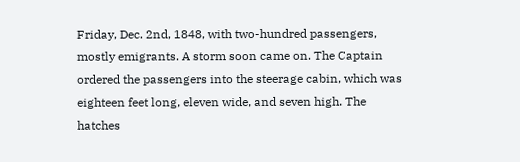Friday, Dec. 2nd, 1848, with two-hundred passengers, mostly emigrants. A storm soon came on. The Captain ordered the passengers into the steerage cabin, which was eighteen feet long, eleven wide, and seven high. The hatches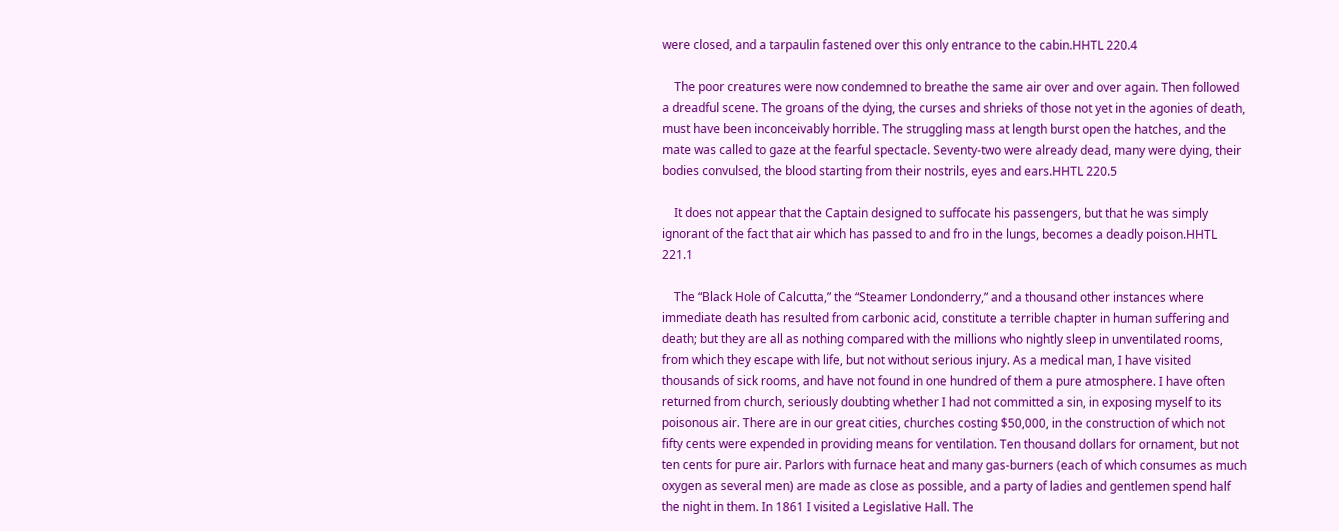were closed, and a tarpaulin fastened over this only entrance to the cabin.HHTL 220.4

    The poor creatures were now condemned to breathe the same air over and over again. Then followed a dreadful scene. The groans of the dying, the curses and shrieks of those not yet in the agonies of death, must have been inconceivably horrible. The struggling mass at length burst open the hatches, and the mate was called to gaze at the fearful spectacle. Seventy-two were already dead, many were dying, their bodies convulsed, the blood starting from their nostrils, eyes and ears.HHTL 220.5

    It does not appear that the Captain designed to suffocate his passengers, but that he was simply ignorant of the fact that air which has passed to and fro in the lungs, becomes a deadly poison.HHTL 221.1

    The “Black Hole of Calcutta,” the “Steamer Londonderry,” and a thousand other instances where immediate death has resulted from carbonic acid, constitute a terrible chapter in human suffering and death; but they are all as nothing compared with the millions who nightly sleep in unventilated rooms, from which they escape with life, but not without serious injury. As a medical man, I have visited thousands of sick rooms, and have not found in one hundred of them a pure atmosphere. I have often returned from church, seriously doubting whether I had not committed a sin, in exposing myself to its poisonous air. There are in our great cities, churches costing $50,000, in the construction of which not fifty cents were expended in providing means for ventilation. Ten thousand dollars for ornament, but not ten cents for pure air. Parlors with furnace heat and many gas-burners (each of which consumes as much oxygen as several men) are made as close as possible, and a party of ladies and gentlemen spend half the night in them. In 1861 I visited a Legislative Hall. The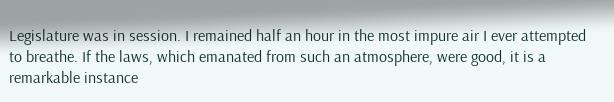Legislature was in session. I remained half an hour in the most impure air I ever attempted to breathe. If the laws, which emanated from such an atmosphere, were good, it is a remarkable instance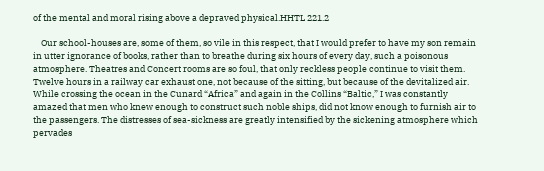of the mental and moral rising above a depraved physical.HHTL 221.2

    Our school-houses are, some of them, so vile in this respect, that I would prefer to have my son remain in utter ignorance of books, rather than to breathe during six hours of every day, such a poisonous atmosphere. Theatres and Concert rooms are so foul, that only reckless people continue to visit them. Twelve hours in a railway car exhaust one, not because of the sitting, but because of the devitalized air. While crossing the ocean in the Cunard “Africa” and again in the Collins “Baltic,” I was constantly amazed that men who knew enough to construct such noble ships, did not know enough to furnish air to the passengers. The distresses of sea-sickness are greatly intensified by the sickening atmosphere which pervades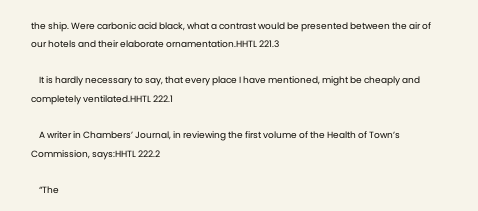the ship. Were carbonic acid black, what a contrast would be presented between the air of our hotels and their elaborate ornamentation.HHTL 221.3

    It is hardly necessary to say, that every place I have mentioned, might be cheaply and completely ventilated.HHTL 222.1

    A writer in Chambers’ Journal, in reviewing the first volume of the Health of Town’s Commission, says:HHTL 222.2

    “The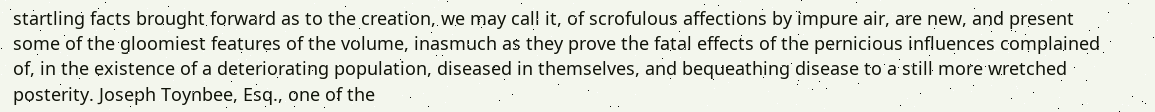startling facts brought forward as to the creation, we may call it, of scrofulous affections by impure air, are new, and present some of the gloomiest features of the volume, inasmuch as they prove the fatal effects of the pernicious influences complained of, in the existence of a deteriorating population, diseased in themselves, and bequeathing disease to a still more wretched posterity. Joseph Toynbee, Esq., one of the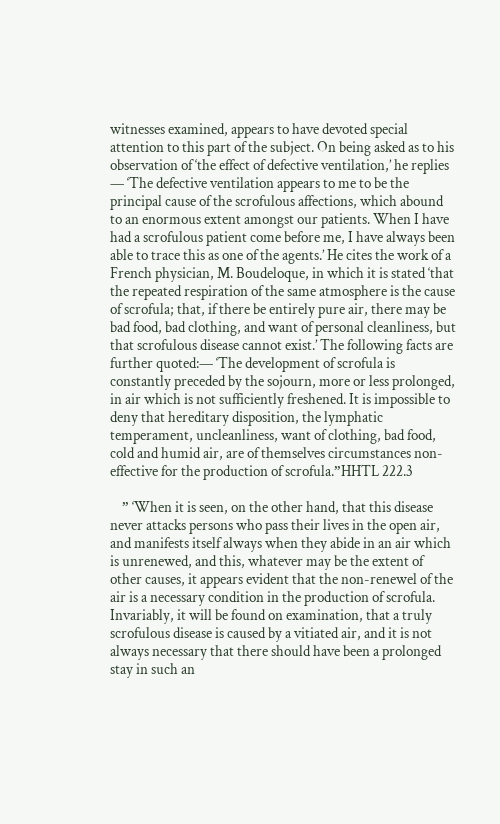witnesses examined, appears to have devoted special attention to this part of the subject. On being asked as to his observation of ‘the effect of defective ventilation,’ he replies — ‘The defective ventilation appears to me to be the principal cause of the scrofulous affections, which abound to an enormous extent amongst our patients. When I have had a scrofulous patient come before me, I have always been able to trace this as one of the agents.’ He cites the work of a French physician, M. Boudeloque, in which it is stated ‘that the repeated respiration of the same atmosphere is the cause of scrofula; that, if there be entirely pure air, there may be bad food, bad clothing, and want of personal cleanliness, but that scrofulous disease cannot exist.’ The following facts are further quoted:— ‘The development of scrofula is constantly preceded by the sojourn, more or less prolonged, in air which is not sufficiently freshened. It is impossible to deny that hereditary disposition, the lymphatic temperament, uncleanliness, want of clothing, bad food, cold and humid air, are of themselves circumstances non-effective for the production of scrofula.”HHTL 222.3

    ” ‘When it is seen, on the other hand, that this disease never attacks persons who pass their lives in the open air, and manifests itself always when they abide in an air which is unrenewed, and this, whatever may be the extent of other causes, it appears evident that the non-renewel of the air is a necessary condition in the production of scrofula. Invariably, it will be found on examination, that a truly scrofulous disease is caused by a vitiated air, and it is not always necessary that there should have been a prolonged stay in such an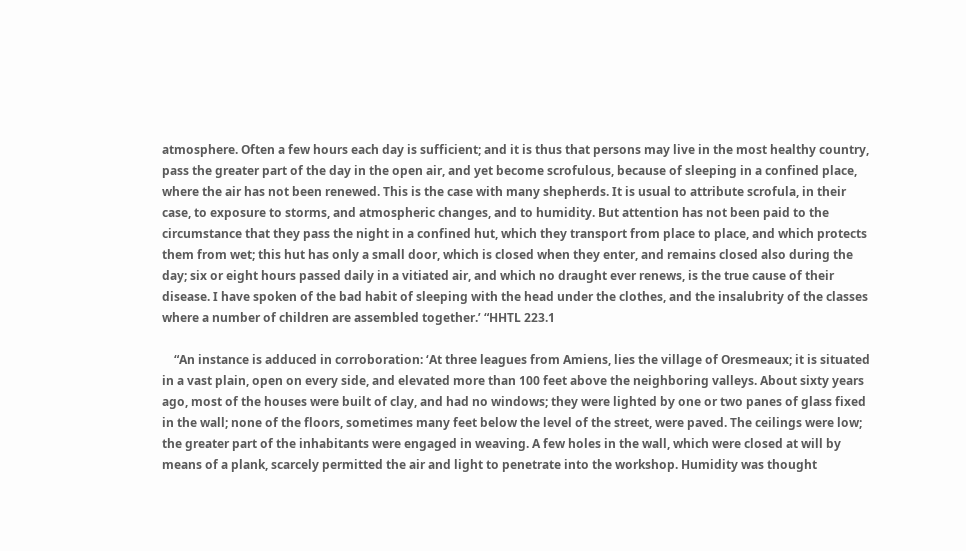atmosphere. Often a few hours each day is sufficient; and it is thus that persons may live in the most healthy country, pass the greater part of the day in the open air, and yet become scrofulous, because of sleeping in a confined place, where the air has not been renewed. This is the case with many shepherds. It is usual to attribute scrofula, in their case, to exposure to storms, and atmospheric changes, and to humidity. But attention has not been paid to the circumstance that they pass the night in a confined hut, which they transport from place to place, and which protects them from wet; this hut has only a small door, which is closed when they enter, and remains closed also during the day; six or eight hours passed daily in a vitiated air, and which no draught ever renews, is the true cause of their disease. I have spoken of the bad habit of sleeping with the head under the clothes, and the insalubrity of the classes where a number of children are assembled together.’ “HHTL 223.1

    “An instance is adduced in corroboration: ‘At three leagues from Amiens, lies the village of Oresmeaux; it is situated in a vast plain, open on every side, and elevated more than 100 feet above the neighboring valleys. About sixty years ago, most of the houses were built of clay, and had no windows; they were lighted by one or two panes of glass fixed in the wall; none of the floors, sometimes many feet below the level of the street, were paved. The ceilings were low; the greater part of the inhabitants were engaged in weaving. A few holes in the wall, which were closed at will by means of a plank, scarcely permitted the air and light to penetrate into the workshop. Humidity was thought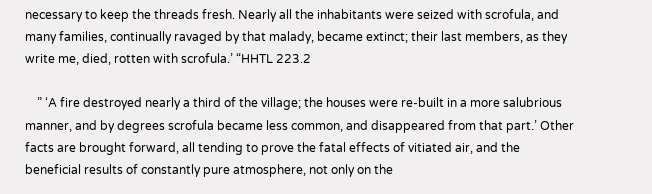necessary to keep the threads fresh. Nearly all the inhabitants were seized with scrofula, and many families, continually ravaged by that malady, became extinct; their last members, as they write me, died, rotten with scrofula.’ “HHTL 223.2

    ” ‘A fire destroyed nearly a third of the village; the houses were re-built in a more salubrious manner, and by degrees scrofula became less common, and disappeared from that part.’ Other facts are brought forward, all tending to prove the fatal effects of vitiated air, and the beneficial results of constantly pure atmosphere, not only on the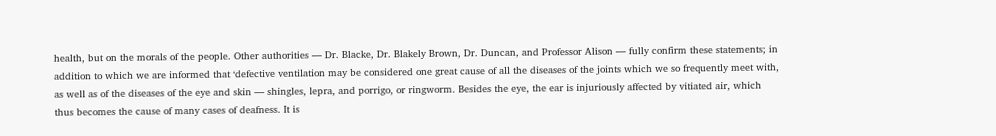health, but on the morals of the people. Other authorities — Dr. Blacke, Dr. Blakely Brown, Dr. Duncan, and Professor Alison — fully confirm these statements; in addition to which we are informed that ‘defective ventilation may be considered one great cause of all the diseases of the joints which we so frequently meet with, as well as of the diseases of the eye and skin — shingles, lepra, and porrigo, or ringworm. Besides the eye, the ear is injuriously affected by vitiated air, which thus becomes the cause of many cases of deafness. It is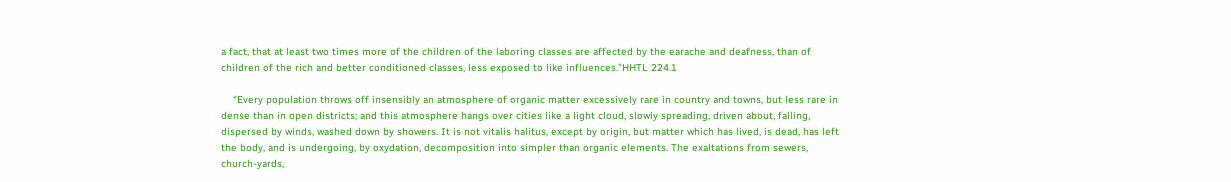a fact, that at least two times more of the children of the laboring classes are affected by the earache and deafness, than of children of the rich and better conditioned classes, less exposed to like influences.”HHTL 224.1

    “Every population throws off insensibly an atmosphere of organic matter excessively rare in country and towns, but less rare in dense than in open districts; and this atmosphere hangs over cities like a light cloud, slowly spreading, driven about, falling, dispersed by winds, washed down by showers. It is not vitalis halitus, except by origin, but matter which has lived, is dead, has left the body, and is undergoing, by oxydation, decomposition into simpler than organic elements. The exaltations from sewers, church-yards,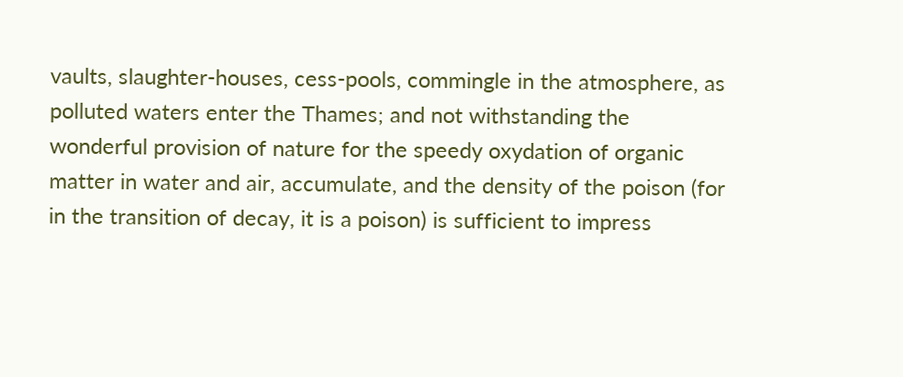vaults, slaughter-houses, cess-pools, commingle in the atmosphere, as polluted waters enter the Thames; and not withstanding the wonderful provision of nature for the speedy oxydation of organic matter in water and air, accumulate, and the density of the poison (for in the transition of decay, it is a poison) is sufficient to impress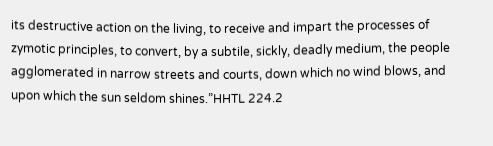its destructive action on the living, to receive and impart the processes of zymotic principles, to convert, by a subtile, sickly, deadly medium, the people agglomerated in narrow streets and courts, down which no wind blows, and upon which the sun seldom shines.”HHTL 224.2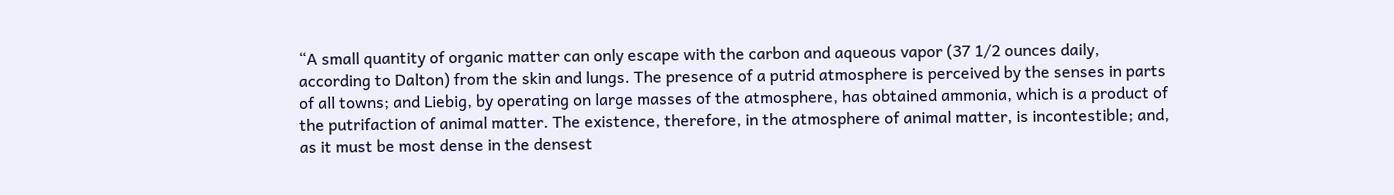“A small quantity of organic matter can only escape with the carbon and aqueous vapor (37 1/2 ounces daily, according to Dalton) from the skin and lungs. The presence of a putrid atmosphere is perceived by the senses in parts of all towns; and Liebig, by operating on large masses of the atmosphere, has obtained ammonia, which is a product of the putrifaction of animal matter. The existence, therefore, in the atmosphere of animal matter, is incontestible; and, as it must be most dense in the densest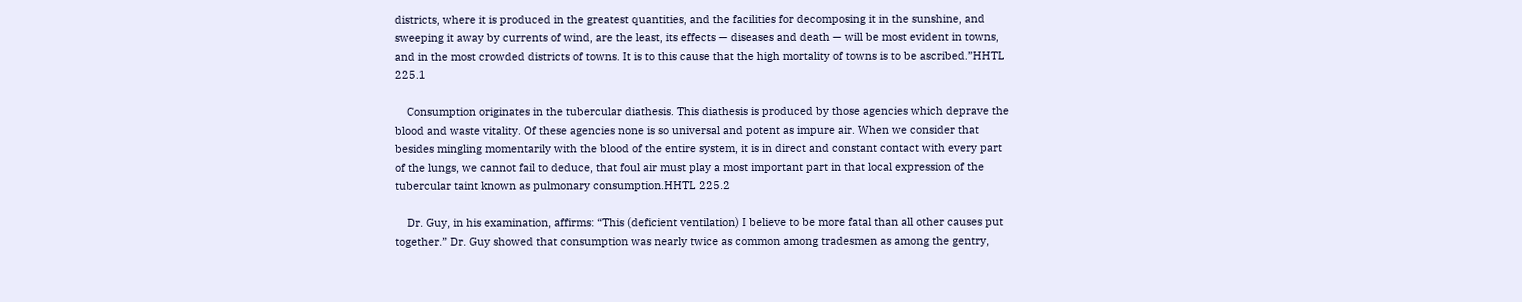districts, where it is produced in the greatest quantities, and the facilities for decomposing it in the sunshine, and sweeping it away by currents of wind, are the least, its effects — diseases and death — will be most evident in towns, and in the most crowded districts of towns. It is to this cause that the high mortality of towns is to be ascribed.”HHTL 225.1

    Consumption originates in the tubercular diathesis. This diathesis is produced by those agencies which deprave the blood and waste vitality. Of these agencies none is so universal and potent as impure air. When we consider that besides mingling momentarily with the blood of the entire system, it is in direct and constant contact with every part of the lungs, we cannot fail to deduce, that foul air must play a most important part in that local expression of the tubercular taint known as pulmonary consumption.HHTL 225.2

    Dr. Guy, in his examination, affirms: “This (deficient ventilation) I believe to be more fatal than all other causes put together.” Dr. Guy showed that consumption was nearly twice as common among tradesmen as among the gentry,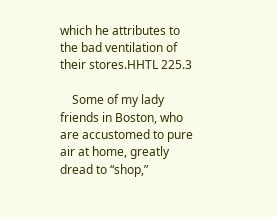which he attributes to the bad ventilation of their stores.HHTL 225.3

    Some of my lady friends in Boston, who are accustomed to pure air at home, greatly dread to “shop,”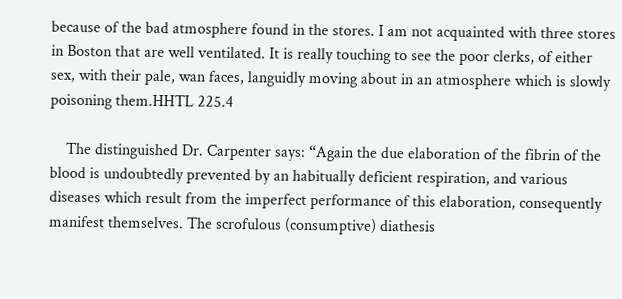because of the bad atmosphere found in the stores. I am not acquainted with three stores in Boston that are well ventilated. It is really touching to see the poor clerks, of either sex, with their pale, wan faces, languidly moving about in an atmosphere which is slowly poisoning them.HHTL 225.4

    The distinguished Dr. Carpenter says: “Again the due elaboration of the fibrin of the blood is undoubtedly prevented by an habitually deficient respiration, and various diseases which result from the imperfect performance of this elaboration, consequently manifest themselves. The scrofulous (consumptive) diathesis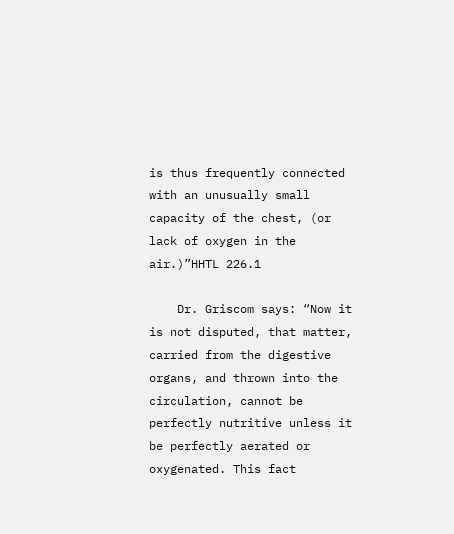is thus frequently connected with an unusually small capacity of the chest, (or lack of oxygen in the air.)”HHTL 226.1

    Dr. Griscom says: “Now it is not disputed, that matter, carried from the digestive organs, and thrown into the circulation, cannot be perfectly nutritive unless it be perfectly aerated or oxygenated. This fact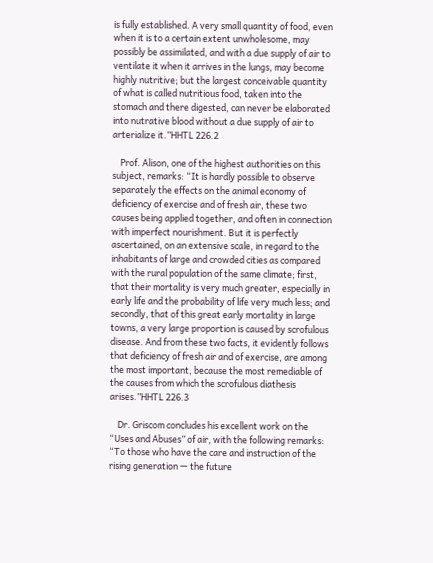is fully established. A very small quantity of food, even when it is to a certain extent unwholesome, may possibly be assimilated, and with a due supply of air to ventilate it when it arrives in the lungs, may become highly nutritive; but the largest conceivable quantity of what is called nutritious food, taken into the stomach and there digested, can never be elaborated into nutrative blood without a due supply of air to arterialize it.”HHTL 226.2

    Prof. Alison, one of the highest authorities on this subject, remarks: “It is hardly possible to observe separately the effects on the animal economy of deficiency of exercise and of fresh air, these two causes being applied together, and often in connection with imperfect nourishment. But it is perfectly ascertained, on an extensive scale, in regard to the inhabitants of large and crowded cities as compared with the rural population of the same climate; first, that their mortality is very much greater, especially in early life and the probability of life very much less; and secondly, that of this great early mortality in large towns, a very large proportion is caused by scrofulous disease. And from these two facts, it evidently follows that deficiency of fresh air and of exercise, are among the most important, because the most remediable of the causes from which the scrofulous diathesis arises.”HHTL 226.3

    Dr. Griscom concludes his excellent work on the “Uses and Abuses” of air, with the following remarks: “To those who have the care and instruction of the rising generation — the future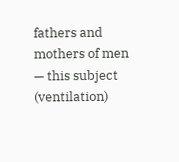fathers and mothers of men — this subject (ventilation)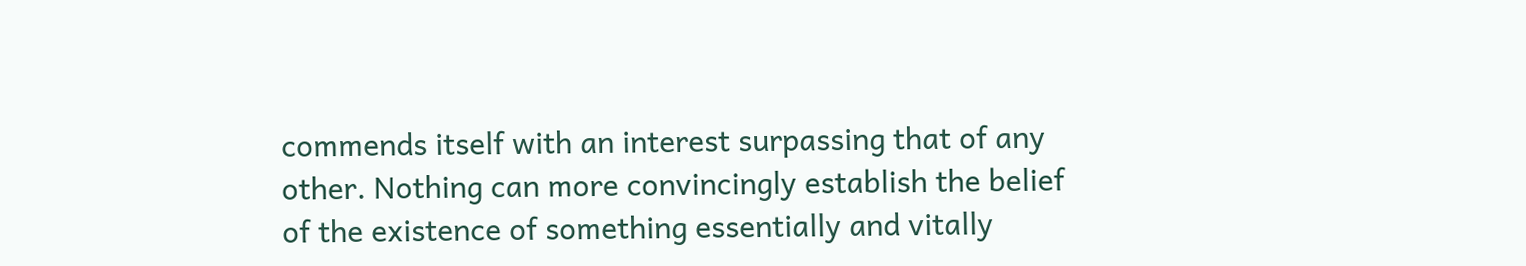commends itself with an interest surpassing that of any other. Nothing can more convincingly establish the belief of the existence of something essentially and vitally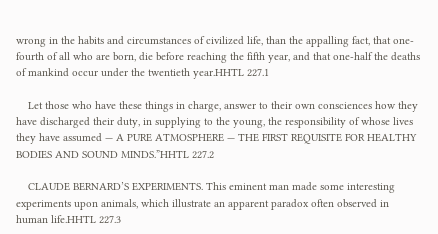wrong in the habits and circumstances of civilized life, than the appalling fact, that one-fourth of all who are born, die before reaching the fifth year, and that one-half the deaths of mankind occur under the twentieth year.HHTL 227.1

    Let those who have these things in charge, answer to their own consciences how they have discharged their duty, in supplying to the young, the responsibility of whose lives they have assumed — A PURE ATMOSPHERE — THE FIRST REQUISITE FOR HEALTHY BODIES AND SOUND MINDS.”HHTL 227.2

    CLAUDE BERNARD’S EXPERIMENTS. This eminent man made some interesting experiments upon animals, which illustrate an apparent paradox often observed in human life.HHTL 227.3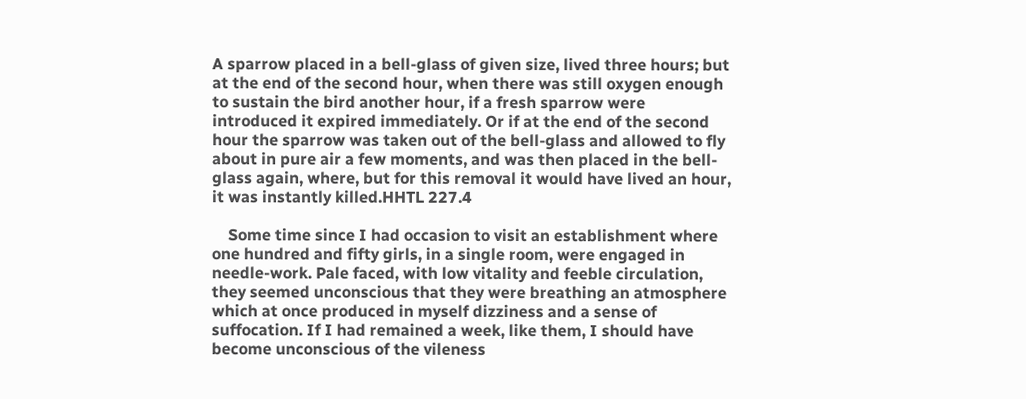A sparrow placed in a bell-glass of given size, lived three hours; but at the end of the second hour, when there was still oxygen enough to sustain the bird another hour, if a fresh sparrow were introduced it expired immediately. Or if at the end of the second hour the sparrow was taken out of the bell-glass and allowed to fly about in pure air a few moments, and was then placed in the bell-glass again, where, but for this removal it would have lived an hour, it was instantly killed.HHTL 227.4

    Some time since I had occasion to visit an establishment where one hundred and fifty girls, in a single room, were engaged in needle-work. Pale faced, with low vitality and feeble circulation, they seemed unconscious that they were breathing an atmosphere which at once produced in myself dizziness and a sense of suffocation. If I had remained a week, like them, I should have become unconscious of the vileness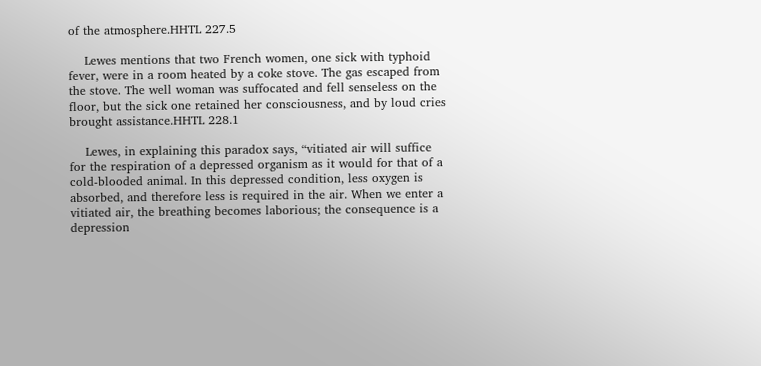of the atmosphere.HHTL 227.5

    Lewes mentions that two French women, one sick with typhoid fever, were in a room heated by a coke stove. The gas escaped from the stove. The well woman was suffocated and fell senseless on the floor, but the sick one retained her consciousness, and by loud cries brought assistance.HHTL 228.1

    Lewes, in explaining this paradox says, “vitiated air will suffice for the respiration of a depressed organism as it would for that of a cold-blooded animal. In this depressed condition, less oxygen is absorbed, and therefore less is required in the air. When we enter a vitiated air, the breathing becomes laborious; the consequence is a depression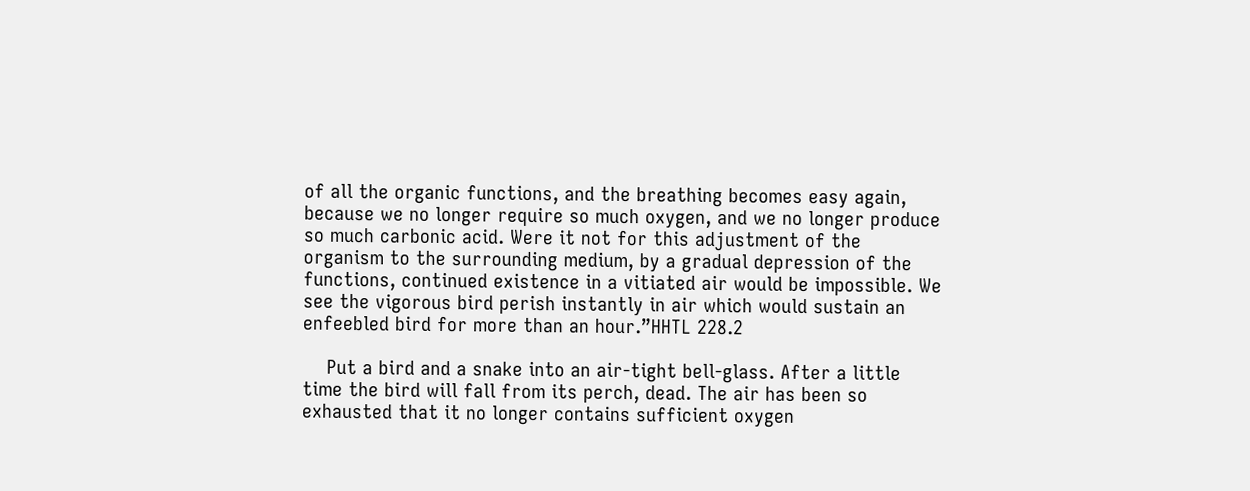of all the organic functions, and the breathing becomes easy again, because we no longer require so much oxygen, and we no longer produce so much carbonic acid. Were it not for this adjustment of the organism to the surrounding medium, by a gradual depression of the functions, continued existence in a vitiated air would be impossible. We see the vigorous bird perish instantly in air which would sustain an enfeebled bird for more than an hour.”HHTL 228.2

    Put a bird and a snake into an air-tight bell-glass. After a little time the bird will fall from its perch, dead. The air has been so exhausted that it no longer contains sufficient oxygen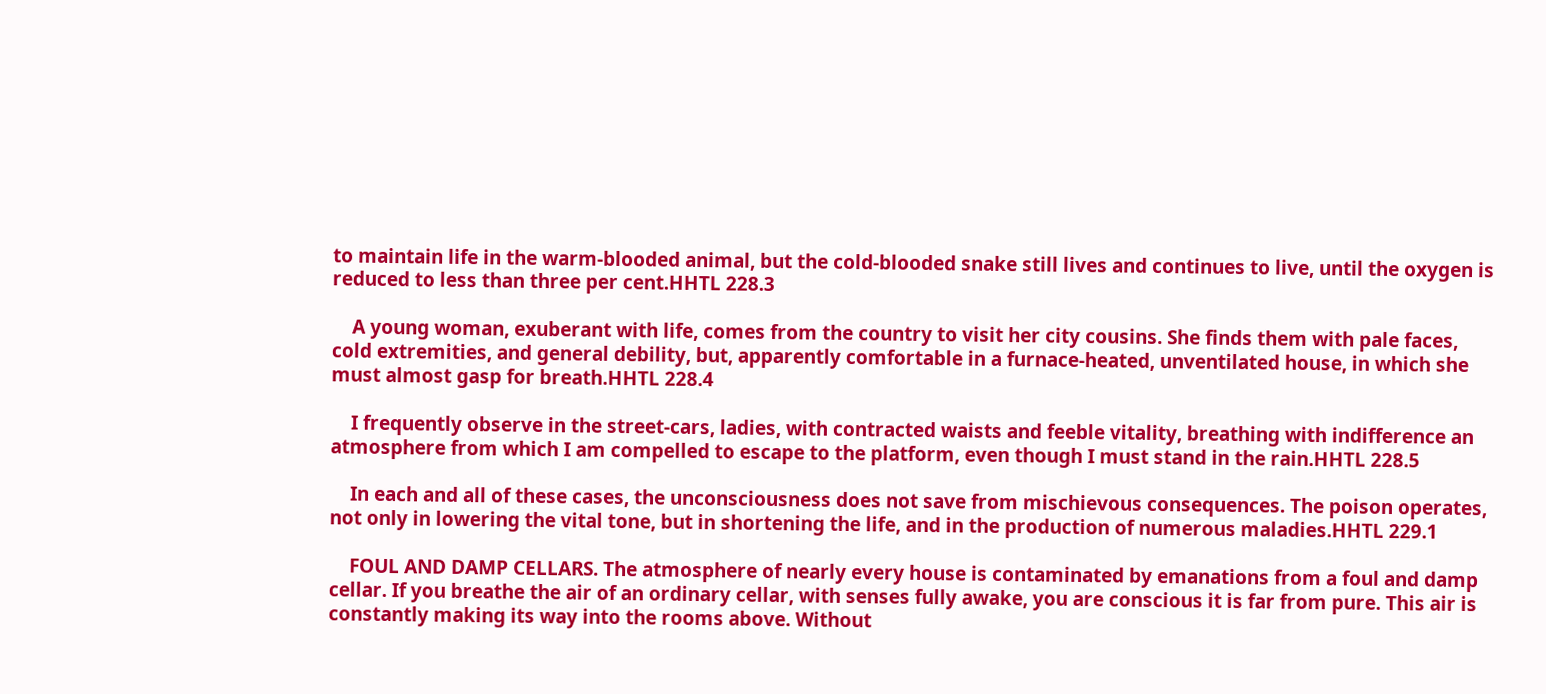to maintain life in the warm-blooded animal, but the cold-blooded snake still lives and continues to live, until the oxygen is reduced to less than three per cent.HHTL 228.3

    A young woman, exuberant with life, comes from the country to visit her city cousins. She finds them with pale faces, cold extremities, and general debility, but, apparently comfortable in a furnace-heated, unventilated house, in which she must almost gasp for breath.HHTL 228.4

    I frequently observe in the street-cars, ladies, with contracted waists and feeble vitality, breathing with indifference an atmosphere from which I am compelled to escape to the platform, even though I must stand in the rain.HHTL 228.5

    In each and all of these cases, the unconsciousness does not save from mischievous consequences. The poison operates, not only in lowering the vital tone, but in shortening the life, and in the production of numerous maladies.HHTL 229.1

    FOUL AND DAMP CELLARS. The atmosphere of nearly every house is contaminated by emanations from a foul and damp cellar. If you breathe the air of an ordinary cellar, with senses fully awake, you are conscious it is far from pure. This air is constantly making its way into the rooms above. Without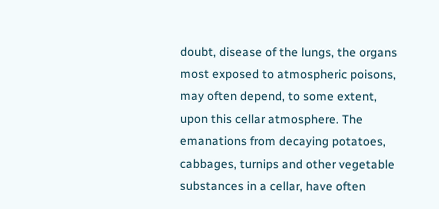doubt, disease of the lungs, the organs most exposed to atmospheric poisons, may often depend, to some extent, upon this cellar atmosphere. The emanations from decaying potatoes, cabbages, turnips and other vegetable substances in a cellar, have often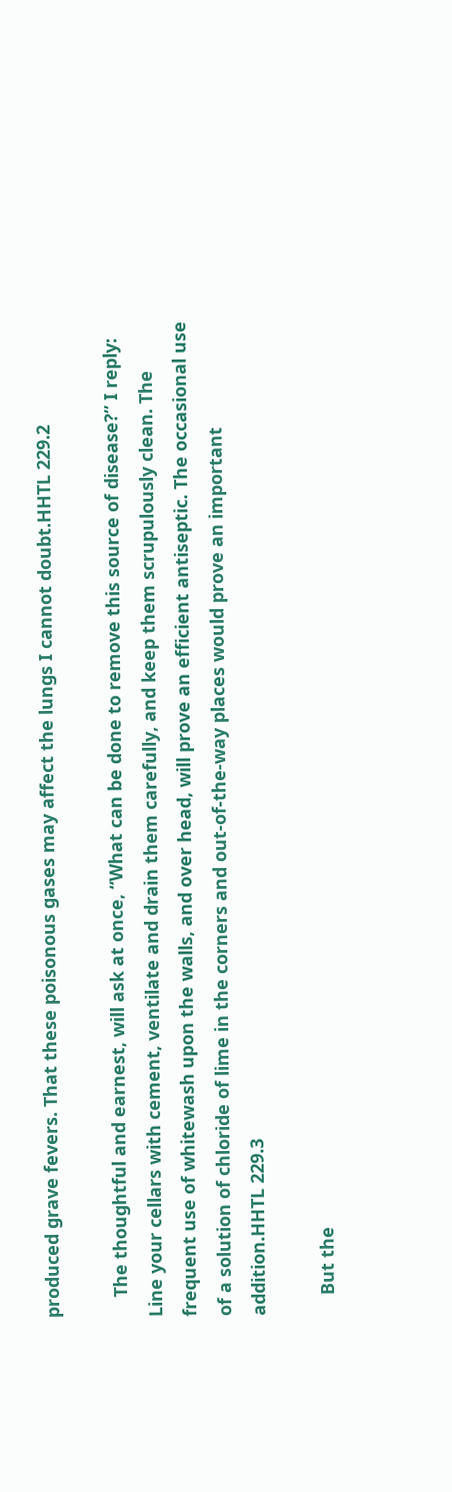produced grave fevers. That these poisonous gases may affect the lungs I cannot doubt.HHTL 229.2

    The thoughtful and earnest, will ask at once, “What can be done to remove this source of disease?” I reply: Line your cellars with cement, ventilate and drain them carefully, and keep them scrupulously clean. The frequent use of whitewash upon the walls, and over head, will prove an efficient antiseptic. The occasional use of a solution of chloride of lime in the corners and out-of-the-way places would prove an important addition.HHTL 229.3

    But the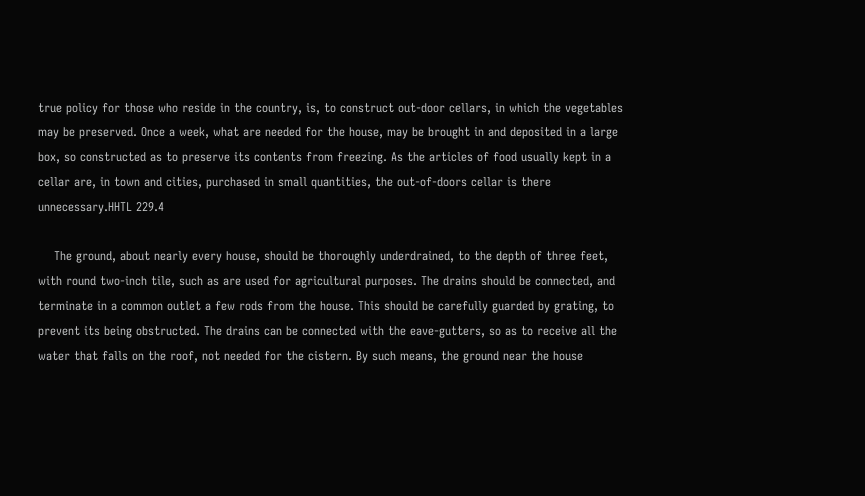true policy for those who reside in the country, is, to construct out-door cellars, in which the vegetables may be preserved. Once a week, what are needed for the house, may be brought in and deposited in a large box, so constructed as to preserve its contents from freezing. As the articles of food usually kept in a cellar are, in town and cities, purchased in small quantities, the out-of-doors cellar is there unnecessary.HHTL 229.4

    The ground, about nearly every house, should be thoroughly underdrained, to the depth of three feet, with round two-inch tile, such as are used for agricultural purposes. The drains should be connected, and terminate in a common outlet a few rods from the house. This should be carefully guarded by grating, to prevent its being obstructed. The drains can be connected with the eave-gutters, so as to receive all the water that falls on the roof, not needed for the cistern. By such means, the ground near the house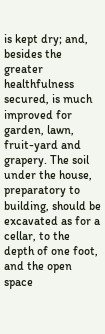is kept dry; and, besides the greater healthfulness secured, is much improved for garden, lawn, fruit-yard and grapery. The soil under the house, preparatory to building, should be excavated as for a cellar, to the depth of one foot, and the open space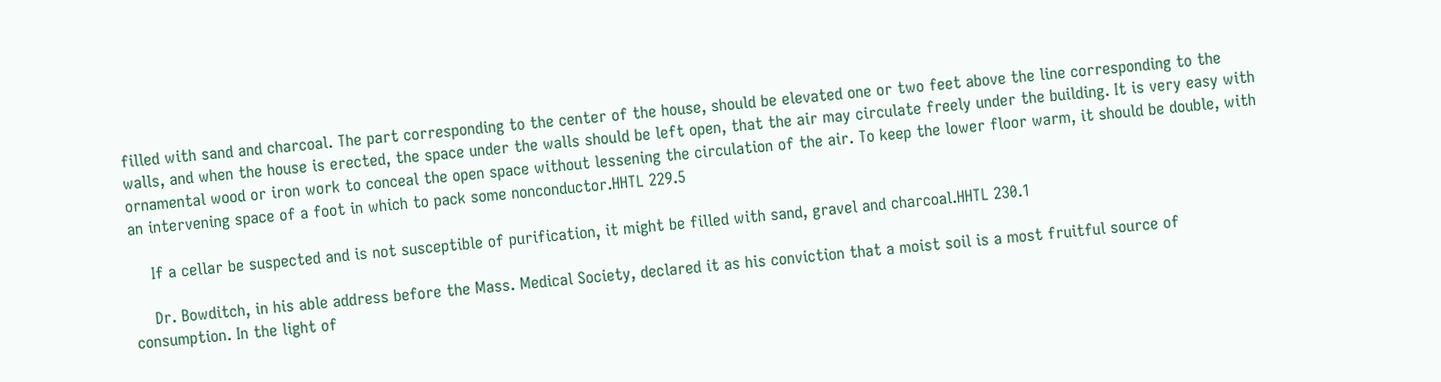filled with sand and charcoal. The part corresponding to the center of the house, should be elevated one or two feet above the line corresponding to the walls, and when the house is erected, the space under the walls should be left open, that the air may circulate freely under the building. It is very easy with ornamental wood or iron work to conceal the open space without lessening the circulation of the air. To keep the lower floor warm, it should be double, with an intervening space of a foot in which to pack some nonconductor.HHTL 229.5

    If a cellar be suspected and is not susceptible of purification, it might be filled with sand, gravel and charcoal.HHTL 230.1

    Dr. Bowditch, in his able address before the Mass. Medical Society, declared it as his conviction that a moist soil is a most fruitful source of consumption. In the light of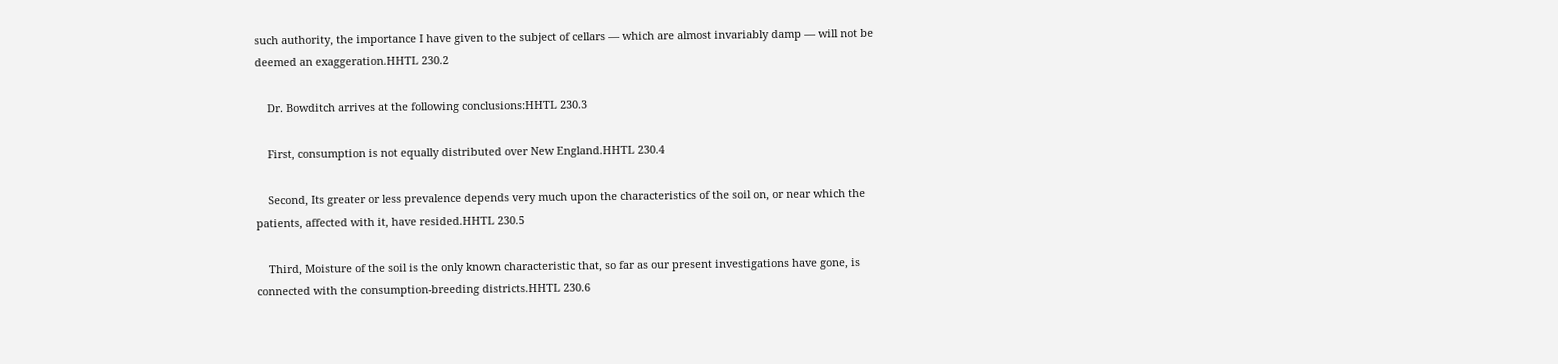such authority, the importance I have given to the subject of cellars — which are almost invariably damp — will not be deemed an exaggeration.HHTL 230.2

    Dr. Bowditch arrives at the following conclusions:HHTL 230.3

    First, consumption is not equally distributed over New England.HHTL 230.4

    Second, Its greater or less prevalence depends very much upon the characteristics of the soil on, or near which the patients, affected with it, have resided.HHTL 230.5

    Third, Moisture of the soil is the only known characteristic that, so far as our present investigations have gone, is connected with the consumption-breeding districts.HHTL 230.6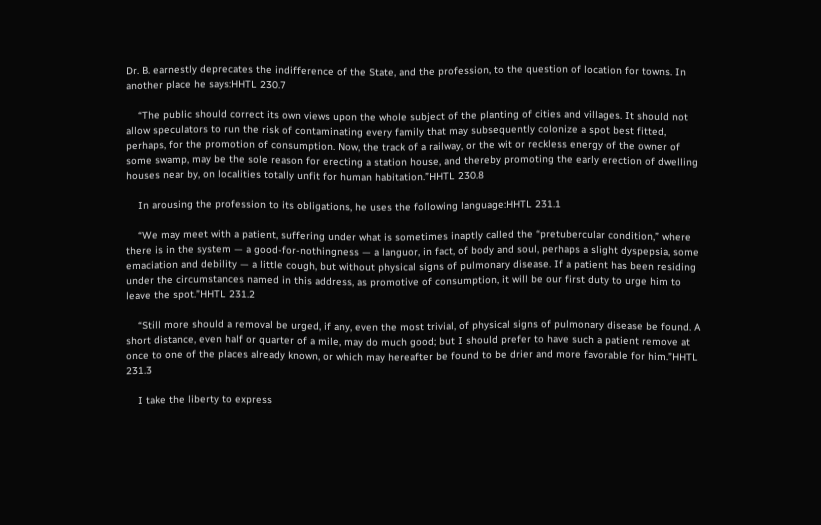Dr. B. earnestly deprecates the indifference of the State, and the profession, to the question of location for towns. In another place he says:HHTL 230.7

    “The public should correct its own views upon the whole subject of the planting of cities and villages. It should not allow speculators to run the risk of contaminating every family that may subsequently colonize a spot best fitted, perhaps, for the promotion of consumption. Now, the track of a railway, or the wit or reckless energy of the owner of some swamp, may be the sole reason for erecting a station house, and thereby promoting the early erection of dwelling houses near by, on localities totally unfit for human habitation.”HHTL 230.8

    In arousing the profession to its obligations, he uses the following language:HHTL 231.1

    “We may meet with a patient, suffering under what is sometimes inaptly called the “pretubercular condition,” where there is in the system — a good-for-nothingness — a languor, in fact, of body and soul, perhaps a slight dyspepsia, some emaciation and debility — a little cough, but without physical signs of pulmonary disease. If a patient has been residing under the circumstances named in this address, as promotive of consumption, it will be our first duty to urge him to leave the spot.”HHTL 231.2

    “Still more should a removal be urged, if any, even the most trivial, of physical signs of pulmonary disease be found. A short distance, even half or quarter of a mile, may do much good; but I should prefer to have such a patient remove at once to one of the places already known, or which may hereafter be found to be drier and more favorable for him.”HHTL 231.3

    I take the liberty to express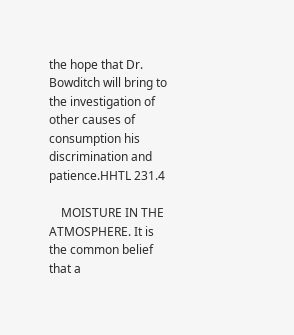the hope that Dr. Bowditch will bring to the investigation of other causes of consumption his discrimination and patience.HHTL 231.4

    MOISTURE IN THE ATMOSPHERE. It is the common belief that a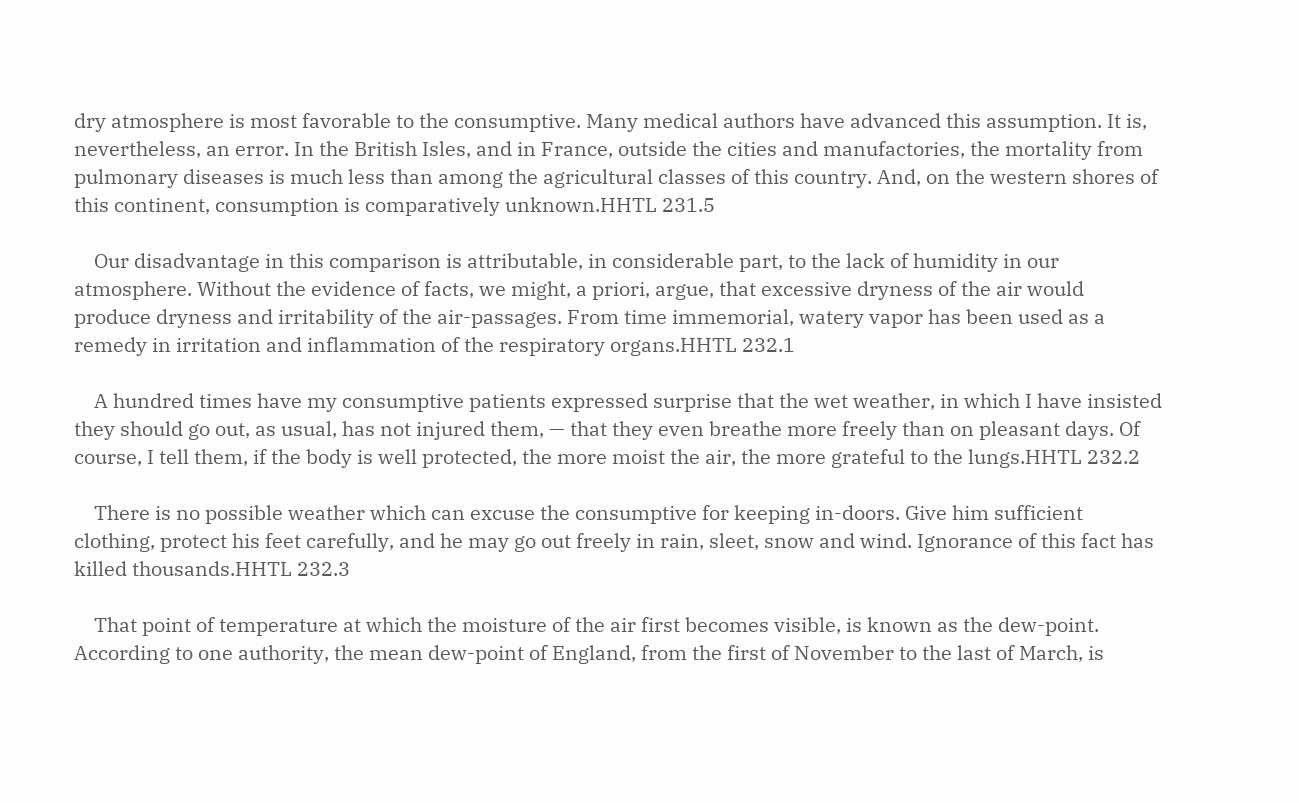dry atmosphere is most favorable to the consumptive. Many medical authors have advanced this assumption. It is, nevertheless, an error. In the British Isles, and in France, outside the cities and manufactories, the mortality from pulmonary diseases is much less than among the agricultural classes of this country. And, on the western shores of this continent, consumption is comparatively unknown.HHTL 231.5

    Our disadvantage in this comparison is attributable, in considerable part, to the lack of humidity in our atmosphere. Without the evidence of facts, we might, a priori, argue, that excessive dryness of the air would produce dryness and irritability of the air-passages. From time immemorial, watery vapor has been used as a remedy in irritation and inflammation of the respiratory organs.HHTL 232.1

    A hundred times have my consumptive patients expressed surprise that the wet weather, in which I have insisted they should go out, as usual, has not injured them, — that they even breathe more freely than on pleasant days. Of course, I tell them, if the body is well protected, the more moist the air, the more grateful to the lungs.HHTL 232.2

    There is no possible weather which can excuse the consumptive for keeping in-doors. Give him sufficient clothing, protect his feet carefully, and he may go out freely in rain, sleet, snow and wind. Ignorance of this fact has killed thousands.HHTL 232.3

    That point of temperature at which the moisture of the air first becomes visible, is known as the dew-point. According to one authority, the mean dew-point of England, from the first of November to the last of March, is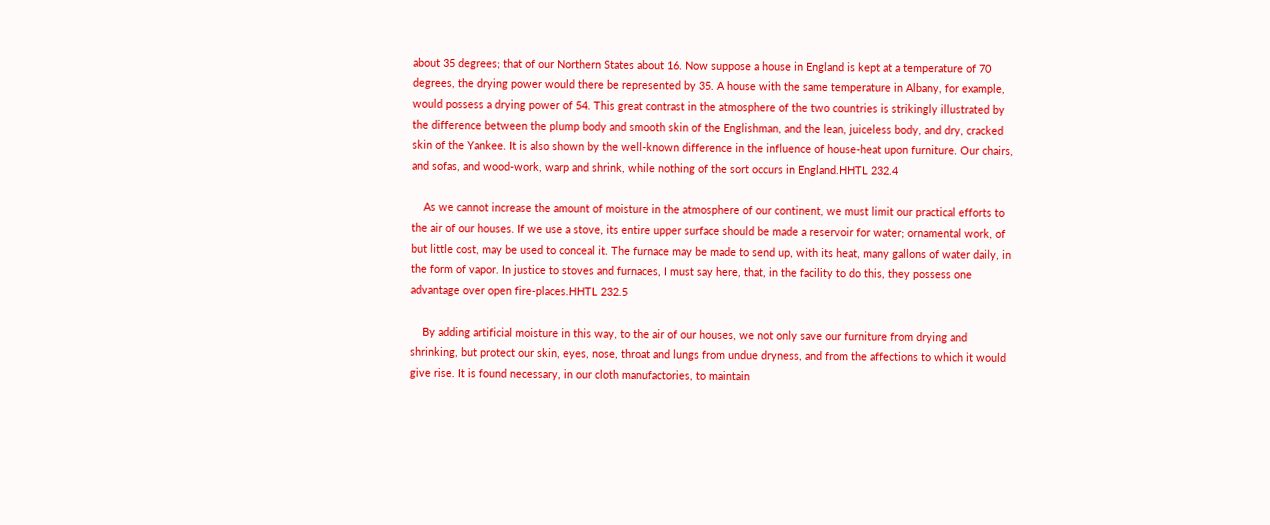about 35 degrees; that of our Northern States about 16. Now suppose a house in England is kept at a temperature of 70 degrees, the drying power would there be represented by 35. A house with the same temperature in Albany, for example, would possess a drying power of 54. This great contrast in the atmosphere of the two countries is strikingly illustrated by the difference between the plump body and smooth skin of the Englishman, and the lean, juiceless body, and dry, cracked skin of the Yankee. It is also shown by the well-known difference in the influence of house-heat upon furniture. Our chairs, and sofas, and wood-work, warp and shrink, while nothing of the sort occurs in England.HHTL 232.4

    As we cannot increase the amount of moisture in the atmosphere of our continent, we must limit our practical efforts to the air of our houses. If we use a stove, its entire upper surface should be made a reservoir for water; ornamental work, of but little cost, may be used to conceal it. The furnace may be made to send up, with its heat, many gallons of water daily, in the form of vapor. In justice to stoves and furnaces, I must say here, that, in the facility to do this, they possess one advantage over open fire-places.HHTL 232.5

    By adding artificial moisture in this way, to the air of our houses, we not only save our furniture from drying and shrinking, but protect our skin, eyes, nose, throat and lungs from undue dryness, and from the affections to which it would give rise. It is found necessary, in our cloth manufactories, to maintain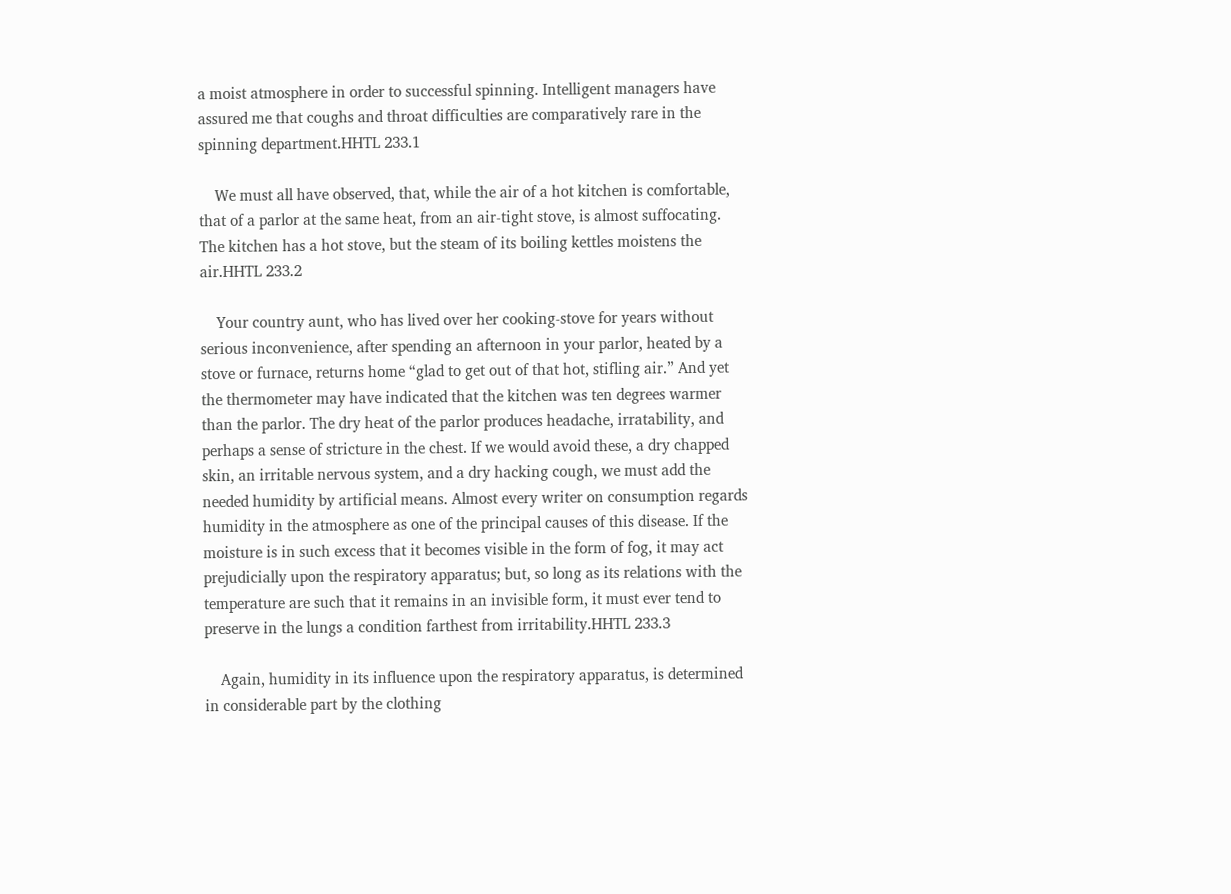a moist atmosphere in order to successful spinning. Intelligent managers have assured me that coughs and throat difficulties are comparatively rare in the spinning department.HHTL 233.1

    We must all have observed, that, while the air of a hot kitchen is comfortable, that of a parlor at the same heat, from an air-tight stove, is almost suffocating. The kitchen has a hot stove, but the steam of its boiling kettles moistens the air.HHTL 233.2

    Your country aunt, who has lived over her cooking-stove for years without serious inconvenience, after spending an afternoon in your parlor, heated by a stove or furnace, returns home “glad to get out of that hot, stifling air.” And yet the thermometer may have indicated that the kitchen was ten degrees warmer than the parlor. The dry heat of the parlor produces headache, irratability, and perhaps a sense of stricture in the chest. If we would avoid these, a dry chapped skin, an irritable nervous system, and a dry hacking cough, we must add the needed humidity by artificial means. Almost every writer on consumption regards humidity in the atmosphere as one of the principal causes of this disease. If the moisture is in such excess that it becomes visible in the form of fog, it may act prejudicially upon the respiratory apparatus; but, so long as its relations with the temperature are such that it remains in an invisible form, it must ever tend to preserve in the lungs a condition farthest from irritability.HHTL 233.3

    Again, humidity in its influence upon the respiratory apparatus, is determined in considerable part by the clothing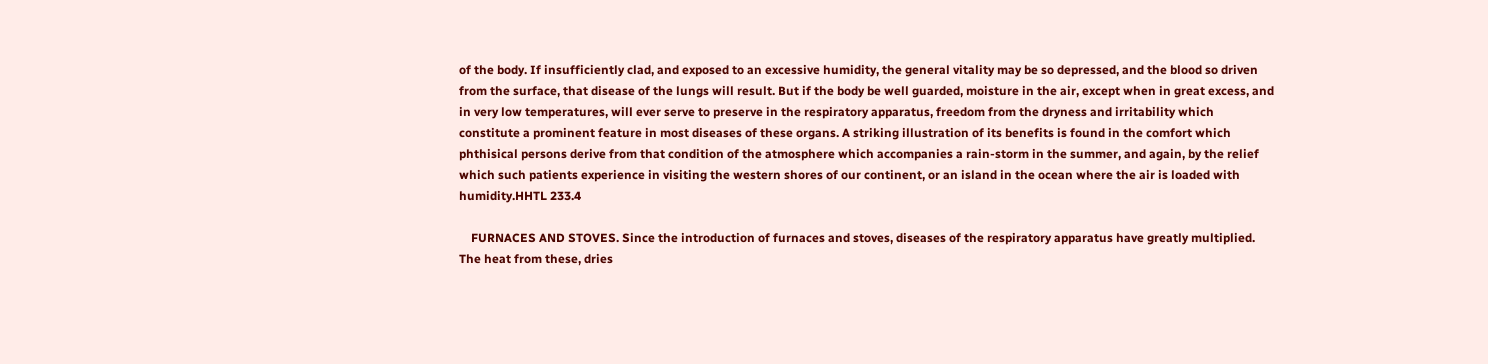of the body. If insufficiently clad, and exposed to an excessive humidity, the general vitality may be so depressed, and the blood so driven from the surface, that disease of the lungs will result. But if the body be well guarded, moisture in the air, except when in great excess, and in very low temperatures, will ever serve to preserve in the respiratory apparatus, freedom from the dryness and irritability which constitute a prominent feature in most diseases of these organs. A striking illustration of its benefits is found in the comfort which phthisical persons derive from that condition of the atmosphere which accompanies a rain-storm in the summer, and again, by the relief which such patients experience in visiting the western shores of our continent, or an island in the ocean where the air is loaded with humidity.HHTL 233.4

    FURNACES AND STOVES. Since the introduction of furnaces and stoves, diseases of the respiratory apparatus have greatly multiplied. The heat from these, dries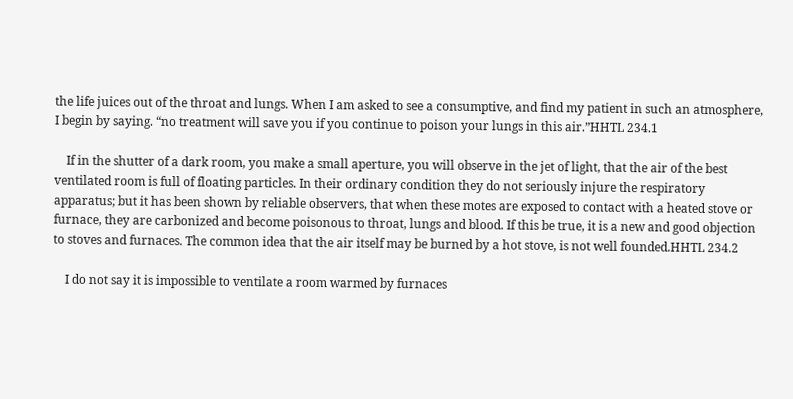the life juices out of the throat and lungs. When I am asked to see a consumptive, and find my patient in such an atmosphere, I begin by saying. “no treatment will save you if you continue to poison your lungs in this air.”HHTL 234.1

    If in the shutter of a dark room, you make a small aperture, you will observe in the jet of light, that the air of the best ventilated room is full of floating particles. In their ordinary condition they do not seriously injure the respiratory apparatus; but it has been shown by reliable observers, that when these motes are exposed to contact with a heated stove or furnace, they are carbonized and become poisonous to throat, lungs and blood. If this be true, it is a new and good objection to stoves and furnaces. The common idea that the air itself may be burned by a hot stove, is not well founded.HHTL 234.2

    I do not say it is impossible to ventilate a room warmed by furnaces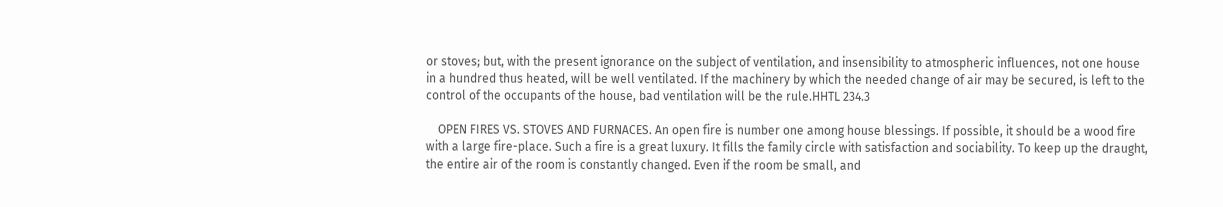or stoves; but, with the present ignorance on the subject of ventilation, and insensibility to atmospheric influences, not one house in a hundred thus heated, will be well ventilated. If the machinery by which the needed change of air may be secured, is left to the control of the occupants of the house, bad ventilation will be the rule.HHTL 234.3

    OPEN FIRES VS. STOVES AND FURNACES. An open fire is number one among house blessings. If possible, it should be a wood fire with a large fire-place. Such a fire is a great luxury. It fills the family circle with satisfaction and sociability. To keep up the draught, the entire air of the room is constantly changed. Even if the room be small, and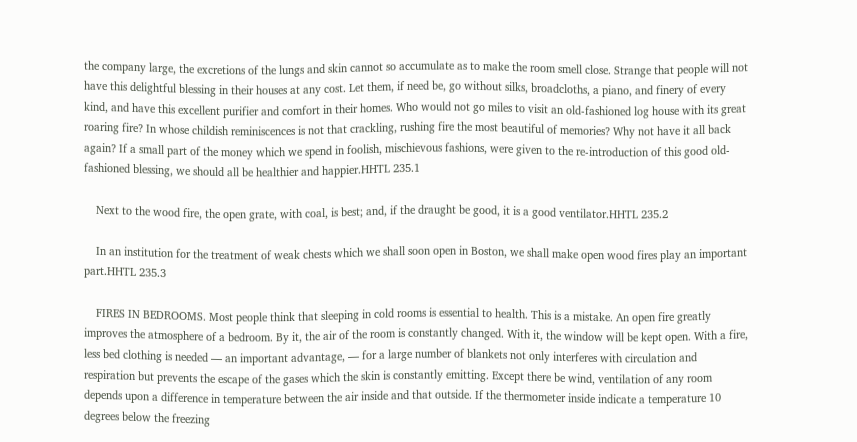the company large, the excretions of the lungs and skin cannot so accumulate as to make the room smell close. Strange that people will not have this delightful blessing in their houses at any cost. Let them, if need be, go without silks, broadcloths, a piano, and finery of every kind, and have this excellent purifier and comfort in their homes. Who would not go miles to visit an old-fashioned log house with its great roaring fire? In whose childish reminiscences is not that crackling, rushing fire the most beautiful of memories? Why not have it all back again? If a small part of the money which we spend in foolish, mischievous fashions, were given to the re-introduction of this good old-fashioned blessing, we should all be healthier and happier.HHTL 235.1

    Next to the wood fire, the open grate, with coal, is best; and, if the draught be good, it is a good ventilator.HHTL 235.2

    In an institution for the treatment of weak chests which we shall soon open in Boston, we shall make open wood fires play an important part.HHTL 235.3

    FIRES IN BEDROOMS. Most people think that sleeping in cold rooms is essential to health. This is a mistake. An open fire greatly improves the atmosphere of a bedroom. By it, the air of the room is constantly changed. With it, the window will be kept open. With a fire, less bed clothing is needed — an important advantage, — for a large number of blankets not only interferes with circulation and respiration but prevents the escape of the gases which the skin is constantly emitting. Except there be wind, ventilation of any room depends upon a difference in temperature between the air inside and that outside. If the thermometer inside indicate a temperature 10 degrees below the freezing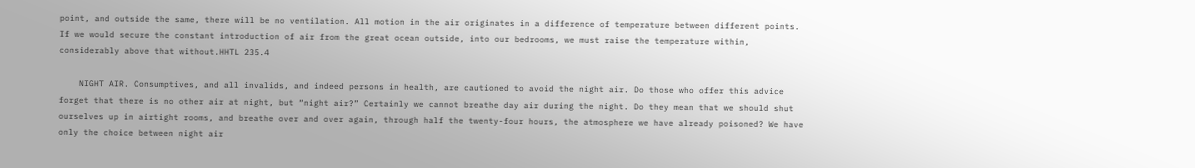point, and outside the same, there will be no ventilation. All motion in the air originates in a difference of temperature between different points. If we would secure the constant introduction of air from the great ocean outside, into our bedrooms, we must raise the temperature within, considerably above that without.HHTL 235.4

    NIGHT AIR. Consumptives, and all invalids, and indeed persons in health, are cautioned to avoid the night air. Do those who offer this advice forget that there is no other air at night, but “night air?” Certainly we cannot breathe day air during the night. Do they mean that we should shut ourselves up in airtight rooms, and breathe over and over again, through half the twenty-four hours, the atmosphere we have already poisoned? We have only the choice between night air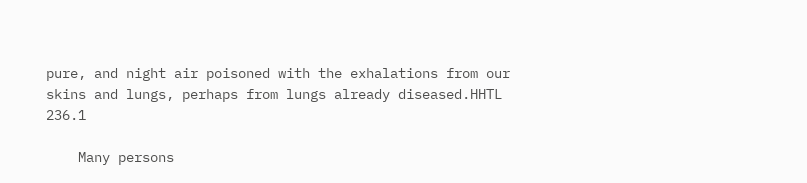pure, and night air poisoned with the exhalations from our skins and lungs, perhaps from lungs already diseased.HHTL 236.1

    Many persons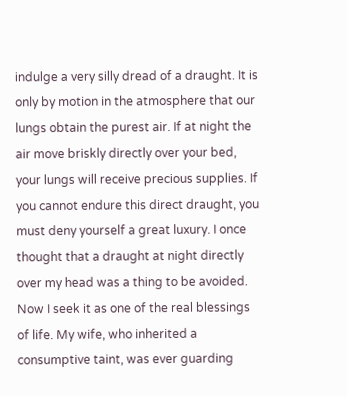indulge a very silly dread of a draught. It is only by motion in the atmosphere that our lungs obtain the purest air. If at night the air move briskly directly over your bed, your lungs will receive precious supplies. If you cannot endure this direct draught, you must deny yourself a great luxury. I once thought that a draught at night directly over my head was a thing to be avoided. Now I seek it as one of the real blessings of life. My wife, who inherited a consumptive taint, was ever guarding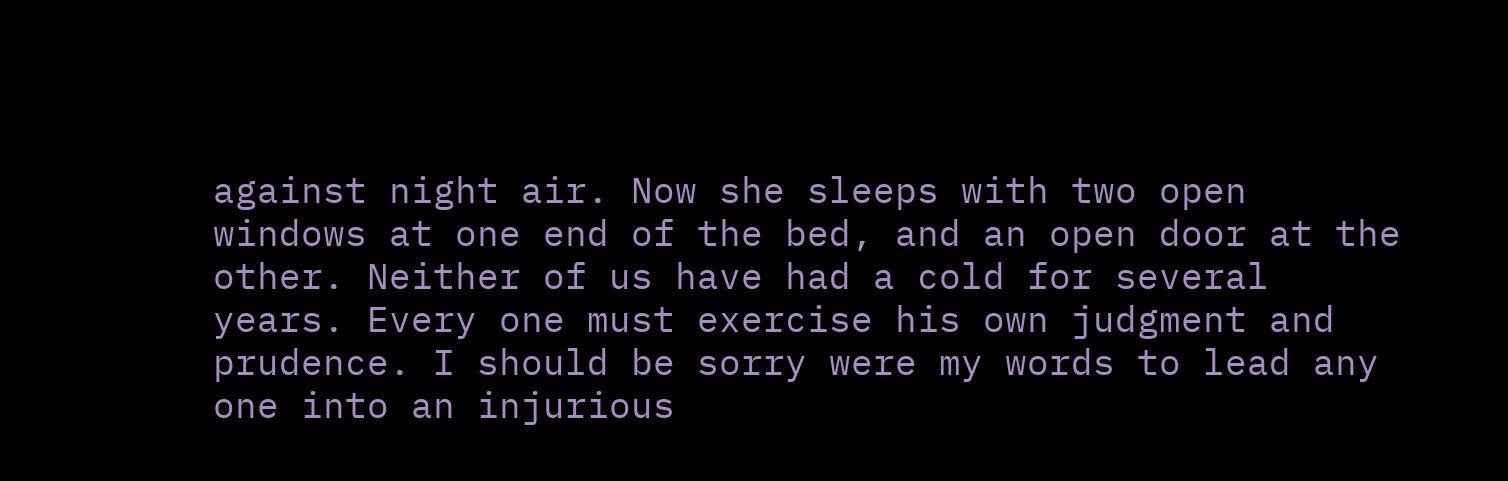against night air. Now she sleeps with two open windows at one end of the bed, and an open door at the other. Neither of us have had a cold for several years. Every one must exercise his own judgment and prudence. I should be sorry were my words to lead any one into an injurious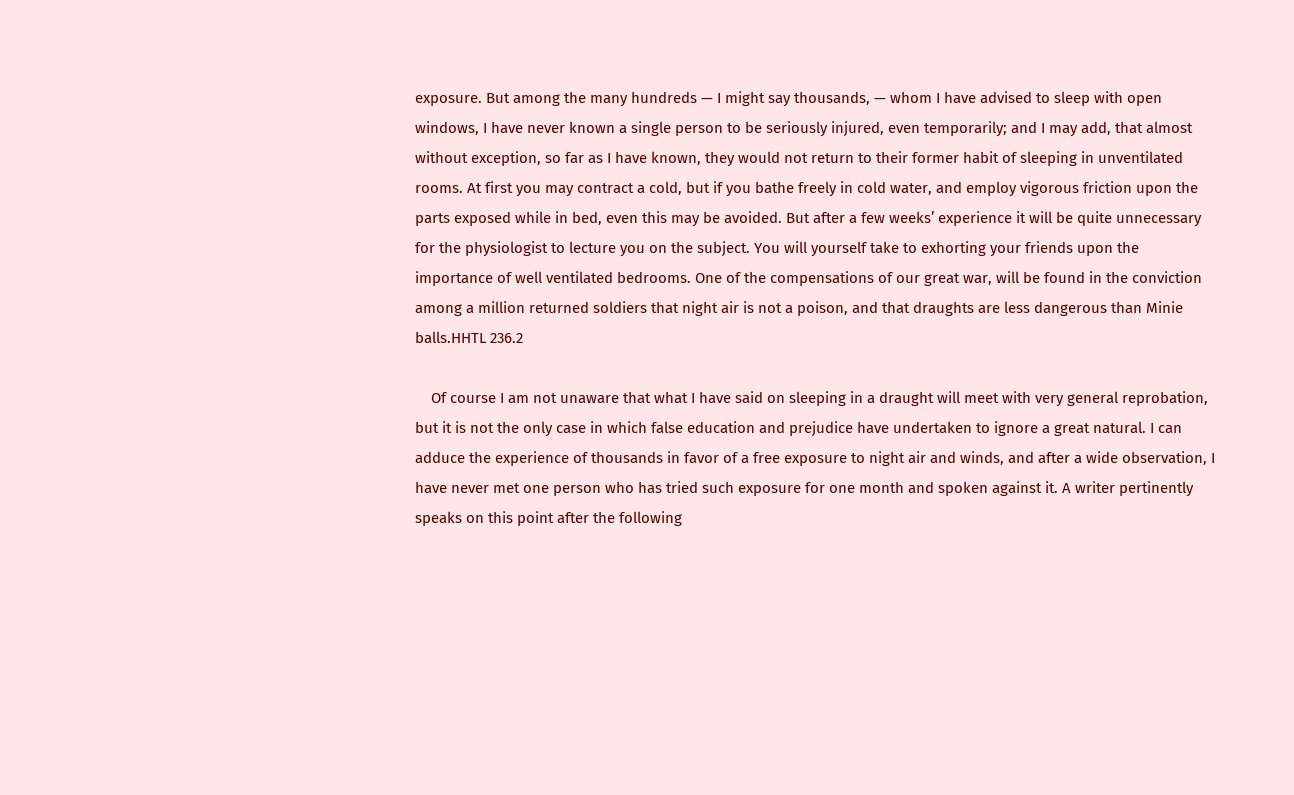exposure. But among the many hundreds — I might say thousands, — whom I have advised to sleep with open windows, I have never known a single person to be seriously injured, even temporarily; and I may add, that almost without exception, so far as I have known, they would not return to their former habit of sleeping in unventilated rooms. At first you may contract a cold, but if you bathe freely in cold water, and employ vigorous friction upon the parts exposed while in bed, even this may be avoided. But after a few weeks’ experience it will be quite unnecessary for the physiologist to lecture you on the subject. You will yourself take to exhorting your friends upon the importance of well ventilated bedrooms. One of the compensations of our great war, will be found in the conviction among a million returned soldiers that night air is not a poison, and that draughts are less dangerous than Minie balls.HHTL 236.2

    Of course I am not unaware that what I have said on sleeping in a draught will meet with very general reprobation, but it is not the only case in which false education and prejudice have undertaken to ignore a great natural. I can adduce the experience of thousands in favor of a free exposure to night air and winds, and after a wide observation, I have never met one person who has tried such exposure for one month and spoken against it. A writer pertinently speaks on this point after the following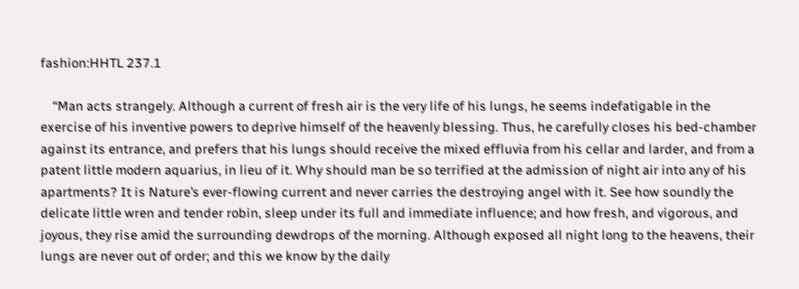fashion:HHTL 237.1

    “Man acts strangely. Although a current of fresh air is the very life of his lungs, he seems indefatigable in the exercise of his inventive powers to deprive himself of the heavenly blessing. Thus, he carefully closes his bed-chamber against its entrance, and prefers that his lungs should receive the mixed effluvia from his cellar and larder, and from a patent little modern aquarius, in lieu of it. Why should man be so terrified at the admission of night air into any of his apartments? It is Nature’s ever-flowing current and never carries the destroying angel with it. See how soundly the delicate little wren and tender robin, sleep under its full and immediate influence; and how fresh, and vigorous, and joyous, they rise amid the surrounding dewdrops of the morning. Although exposed all night long to the heavens, their lungs are never out of order; and this we know by the daily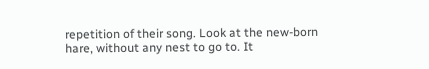repetition of their song. Look at the new-born hare, without any nest to go to. It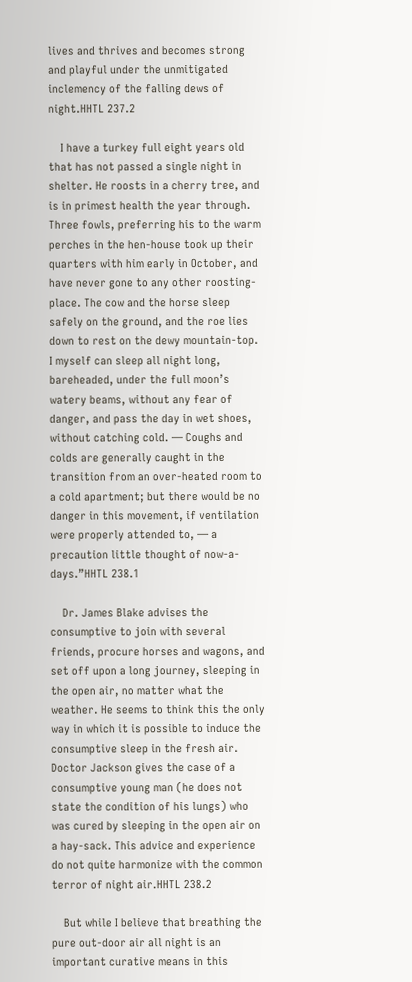lives and thrives and becomes strong and playful under the unmitigated inclemency of the falling dews of night.HHTL 237.2

    I have a turkey full eight years old that has not passed a single night in shelter. He roosts in a cherry tree, and is in primest health the year through. Three fowls, preferring his to the warm perches in the hen-house took up their quarters with him early in October, and have never gone to any other roosting-place. The cow and the horse sleep safely on the ground, and the roe lies down to rest on the dewy mountain-top. I myself can sleep all night long, bareheaded, under the full moon’s watery beams, without any fear of danger, and pass the day in wet shoes, without catching cold. — Coughs and colds are generally caught in the transition from an over-heated room to a cold apartment; but there would be no danger in this movement, if ventilation were properly attended to, — a precaution little thought of now-a-days.”HHTL 238.1

    Dr. James Blake advises the consumptive to join with several friends, procure horses and wagons, and set off upon a long journey, sleeping in the open air, no matter what the weather. He seems to think this the only way in which it is possible to induce the consumptive sleep in the fresh air. Doctor Jackson gives the case of a consumptive young man (he does not state the condition of his lungs) who was cured by sleeping in the open air on a hay-sack. This advice and experience do not quite harmonize with the common terror of night air.HHTL 238.2

    But while I believe that breathing the pure out-door air all night is an important curative means in this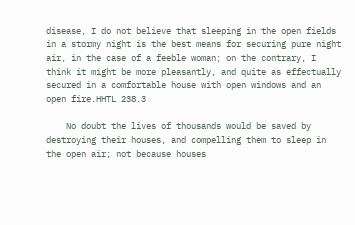disease, I do not believe that sleeping in the open fields in a stormy night is the best means for securing pure night air, in the case of a feeble woman; on the contrary, I think it might be more pleasantly, and quite as effectually secured in a comfortable house with open windows and an open fire.HHTL 238.3

    No doubt the lives of thousands would be saved by destroying their houses, and compelling them to sleep in the open air; not because houses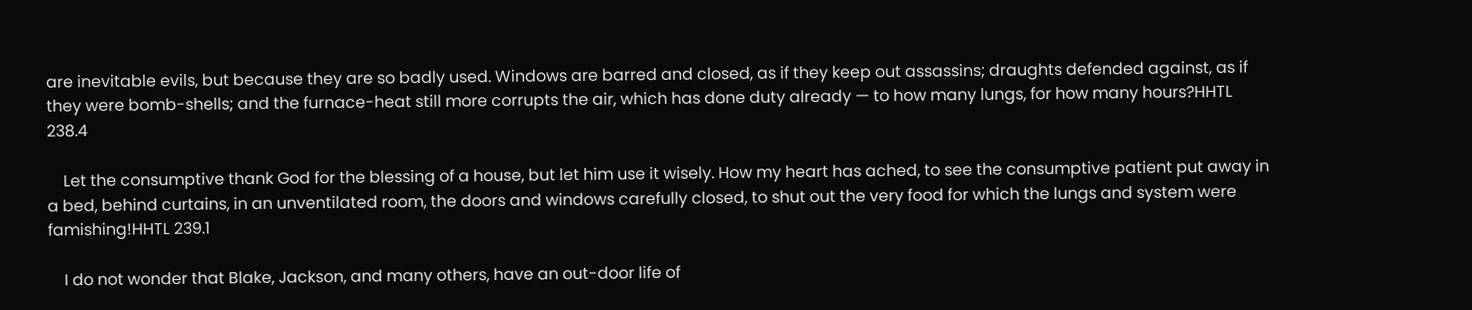are inevitable evils, but because they are so badly used. Windows are barred and closed, as if they keep out assassins; draughts defended against, as if they were bomb-shells; and the furnace-heat still more corrupts the air, which has done duty already — to how many lungs, for how many hours?HHTL 238.4

    Let the consumptive thank God for the blessing of a house, but let him use it wisely. How my heart has ached, to see the consumptive patient put away in a bed, behind curtains, in an unventilated room, the doors and windows carefully closed, to shut out the very food for which the lungs and system were famishing!HHTL 239.1

    I do not wonder that Blake, Jackson, and many others, have an out-door life of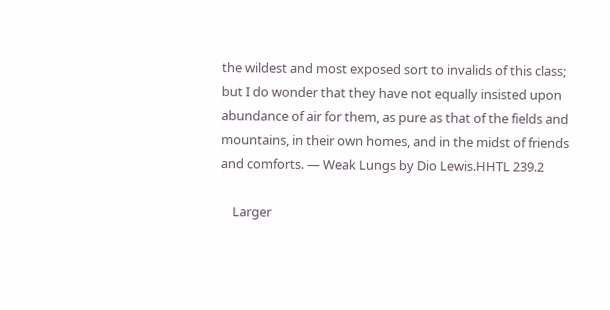the wildest and most exposed sort to invalids of this class; but I do wonder that they have not equally insisted upon abundance of air for them, as pure as that of the fields and mountains, in their own homes, and in the midst of friends and comforts. — Weak Lungs by Dio Lewis.HHTL 239.2

    Larger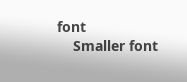font
    Smaller font